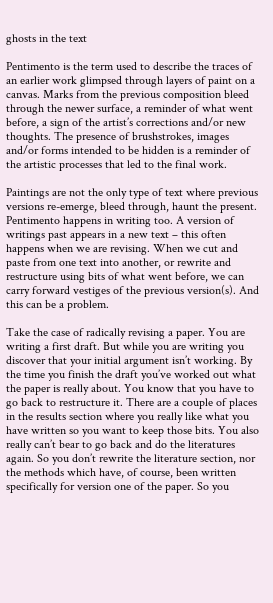ghosts in the text

Pentimento is the term used to describe the traces of an earlier work glimpsed through layers of paint on a canvas. Marks from the previous composition bleed through the newer surface, a reminder of what went before, a sign of the artist’s corrections and/or new thoughts. The presence of brushstrokes, images and/or forms intended to be hidden is a reminder of the artistic processes that led to the final work.

Paintings are not the only type of text where previous versions re-emerge, bleed through, haunt the present. Pentimento happens in writing too. A version of writings past appears in a new text – this often happens when we are revising. When we cut and paste from one text into another, or rewrite and restructure using bits of what went before, we can carry forward vestiges of the previous version(s). And this can be a problem.

Take the case of radically revising a paper. You are writing a first draft. But while you are writing you discover that your initial argument isn’t working. By the time you finish the draft you’ve worked out what the paper is really about. You know that you have to go back to restructure it. There are a couple of places in the results section where you really like what you have written so you want to keep those bits. You also really can’t bear to go back and do the literatures again. So you don’t rewrite the literature section, nor the methods which have, of course, been written specifically for version one of the paper. So you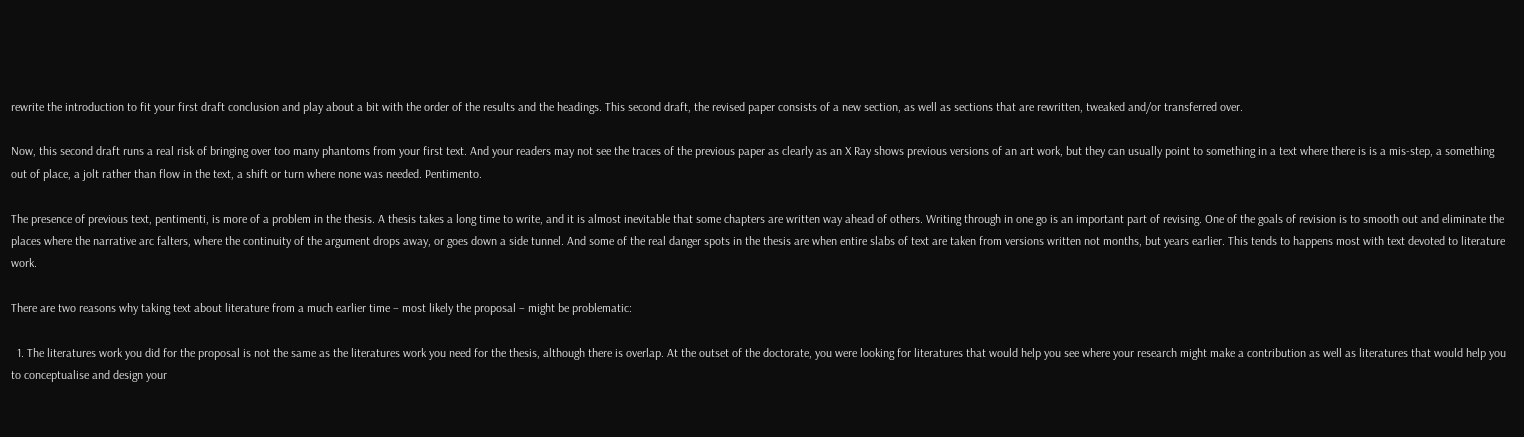rewrite the introduction to fit your first draft conclusion and play about a bit with the order of the results and the headings. This second draft, the revised paper consists of a new section, as well as sections that are rewritten, tweaked and/or transferred over.

Now, this second draft runs a real risk of bringing over too many phantoms from your first text. And your readers may not see the traces of the previous paper as clearly as an X Ray shows previous versions of an art work, but they can usually point to something in a text where there is is a mis-step, a something out of place, a jolt rather than flow in the text, a shift or turn where none was needed. Pentimento.

The presence of previous text, pentimenti, is more of a problem in the thesis. A thesis takes a long time to write, and it is almost inevitable that some chapters are written way ahead of others. Writing through in one go is an important part of revising. One of the goals of revision is to smooth out and eliminate the places where the narrative arc falters, where the continuity of the argument drops away, or goes down a side tunnel. And some of the real danger spots in the thesis are when entire slabs of text are taken from versions written not months, but years earlier. This tends to happens most with text devoted to literature work.

There are two reasons why taking text about literature from a much earlier time – most likely the proposal – might be problematic:

  1. The literatures work you did for the proposal is not the same as the literatures work you need for the thesis, although there is overlap. At the outset of the doctorate, you were looking for literatures that would help you see where your research might make a contribution as well as literatures that would help you to conceptualise and design your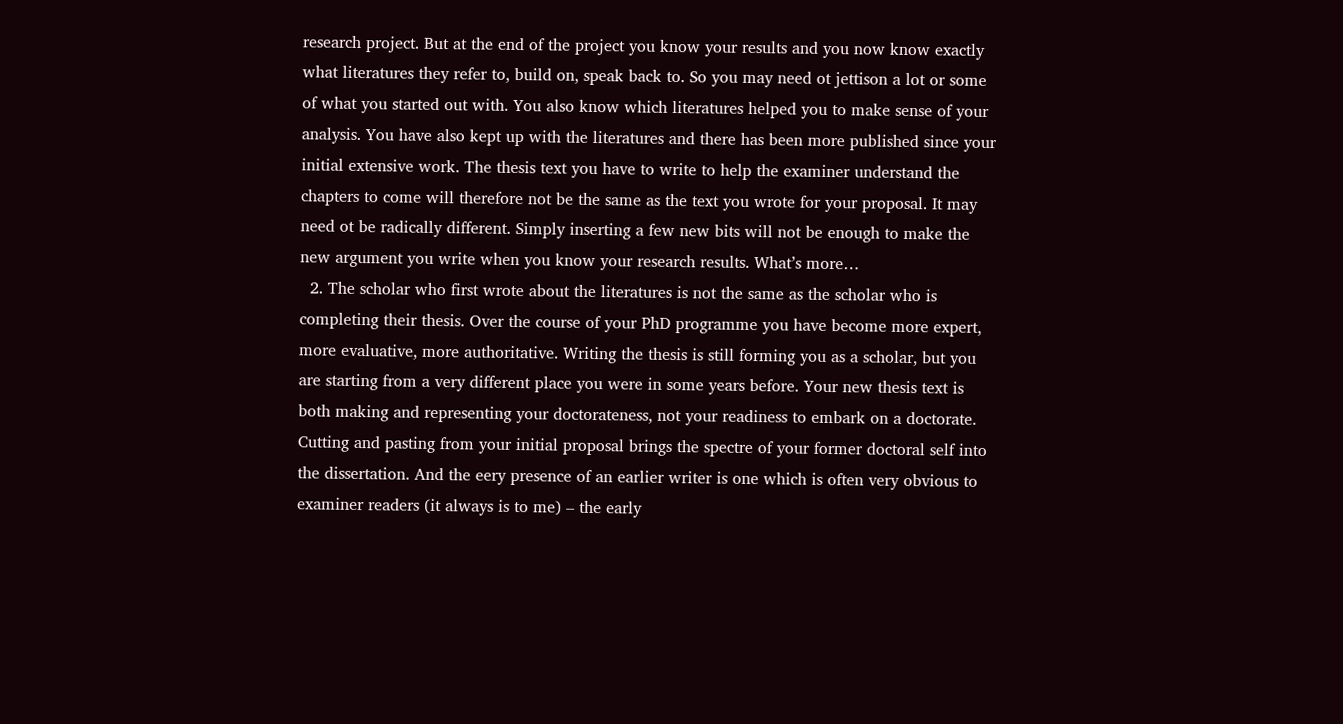research project. But at the end of the project you know your results and you now know exactly what literatures they refer to, build on, speak back to. So you may need ot jettison a lot or some of what you started out with. You also know which literatures helped you to make sense of your analysis. You have also kept up with the literatures and there has been more published since your initial extensive work. The thesis text you have to write to help the examiner understand the chapters to come will therefore not be the same as the text you wrote for your proposal. It may need ot be radically different. Simply inserting a few new bits will not be enough to make the new argument you write when you know your research results. What’s more…
  2. The scholar who first wrote about the literatures is not the same as the scholar who is completing their thesis. Over the course of your PhD programme you have become more expert, more evaluative, more authoritative. Writing the thesis is still forming you as a scholar, but you are starting from a very different place you were in some years before. Your new thesis text is both making and representing your doctorateness, not your readiness to embark on a doctorate. Cutting and pasting from your initial proposal brings the spectre of your former doctoral self into the dissertation. And the eery presence of an earlier writer is one which is often very obvious to examiner readers (it always is to me) – the early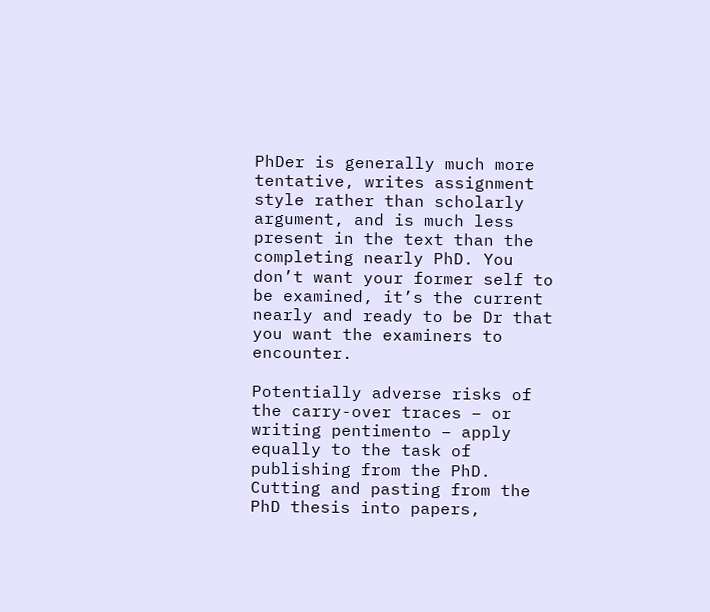PhDer is generally much more tentative, writes assignment style rather than scholarly argument, and is much less present in the text than the completing nearly PhD. You don’t want your former self to be examined, it’s the current nearly and ready to be Dr that you want the examiners to encounter.

Potentially adverse risks of the carry-over traces – or writing pentimento – apply equally to the task of publishing from the PhD. Cutting and pasting from the PhD thesis into papers,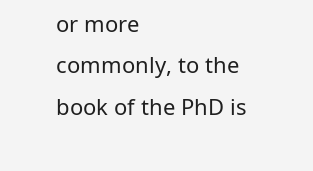or more commonly, to the book of the PhD is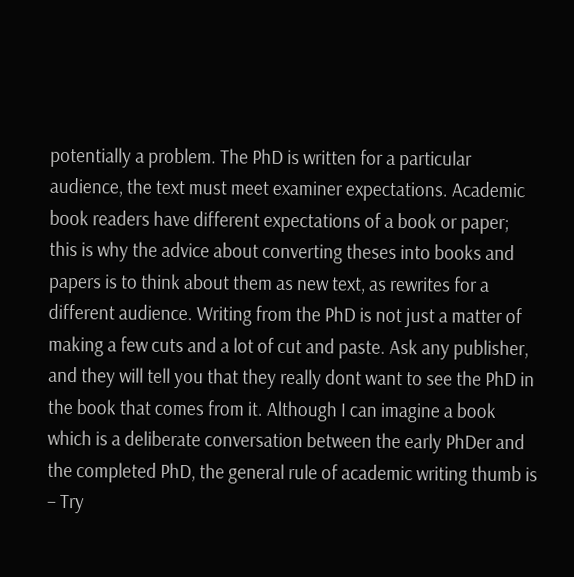potentially a problem. The PhD is written for a particular audience, the text must meet examiner expectations. Academic book readers have different expectations of a book or paper; this is why the advice about converting theses into books and papers is to think about them as new text, as rewrites for a different audience. Writing from the PhD is not just a matter of making a few cuts and a lot of cut and paste. Ask any publisher, and they will tell you that they really dont want to see the PhD in the book that comes from it. Although I can imagine a book which is a deliberate conversation between the early PhDer and the completed PhD, the general rule of academic writing thumb is – Try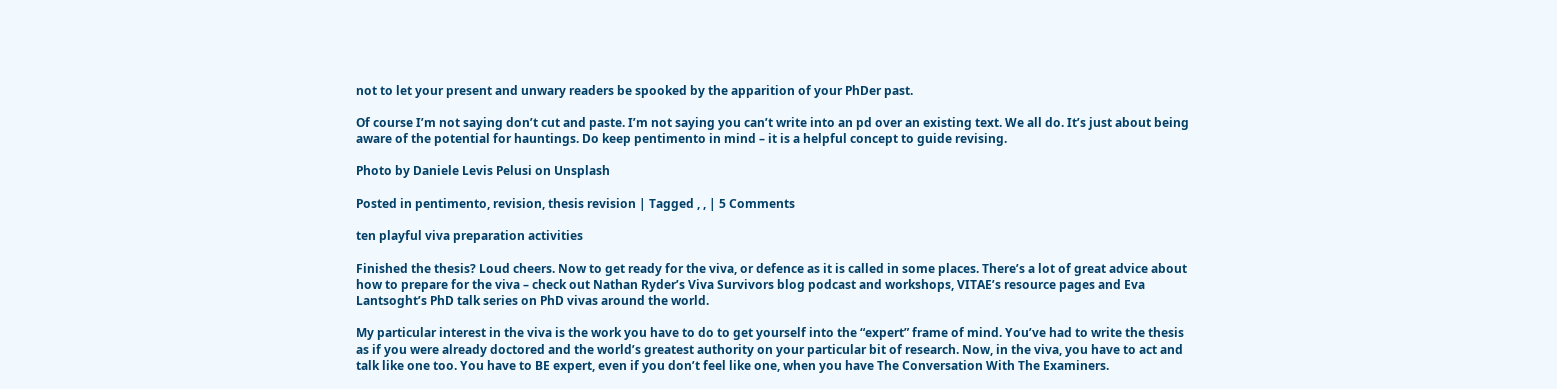not to let your present and unwary readers be spooked by the apparition of your PhDer past.

Of course I’m not saying don’t cut and paste. I’m not saying you can’t write into an pd over an existing text. We all do. It’s just about being aware of the potential for hauntings. Do keep pentimento in mind – it is a helpful concept to guide revising.

Photo by Daniele Levis Pelusi on Unsplash

Posted in pentimento, revision, thesis revision | Tagged , , | 5 Comments

ten playful viva preparation activities

Finished the thesis? Loud cheers. Now to get ready for the viva, or defence as it is called in some places. There’s a lot of great advice about how to prepare for the viva – check out Nathan Ryder’s Viva Survivors blog podcast and workshops, VITAE’s resource pages and Eva Lantsoght’s PhD talk series on PhD vivas around the world.

My particular interest in the viva is the work you have to do to get yourself into the “expert” frame of mind. You’ve had to write the thesis as if you were already doctored and the world’s greatest authority on your particular bit of research. Now, in the viva, you have to act and talk like one too. You have to BE expert, even if you don’t feel like one, when you have The Conversation With The Examiners.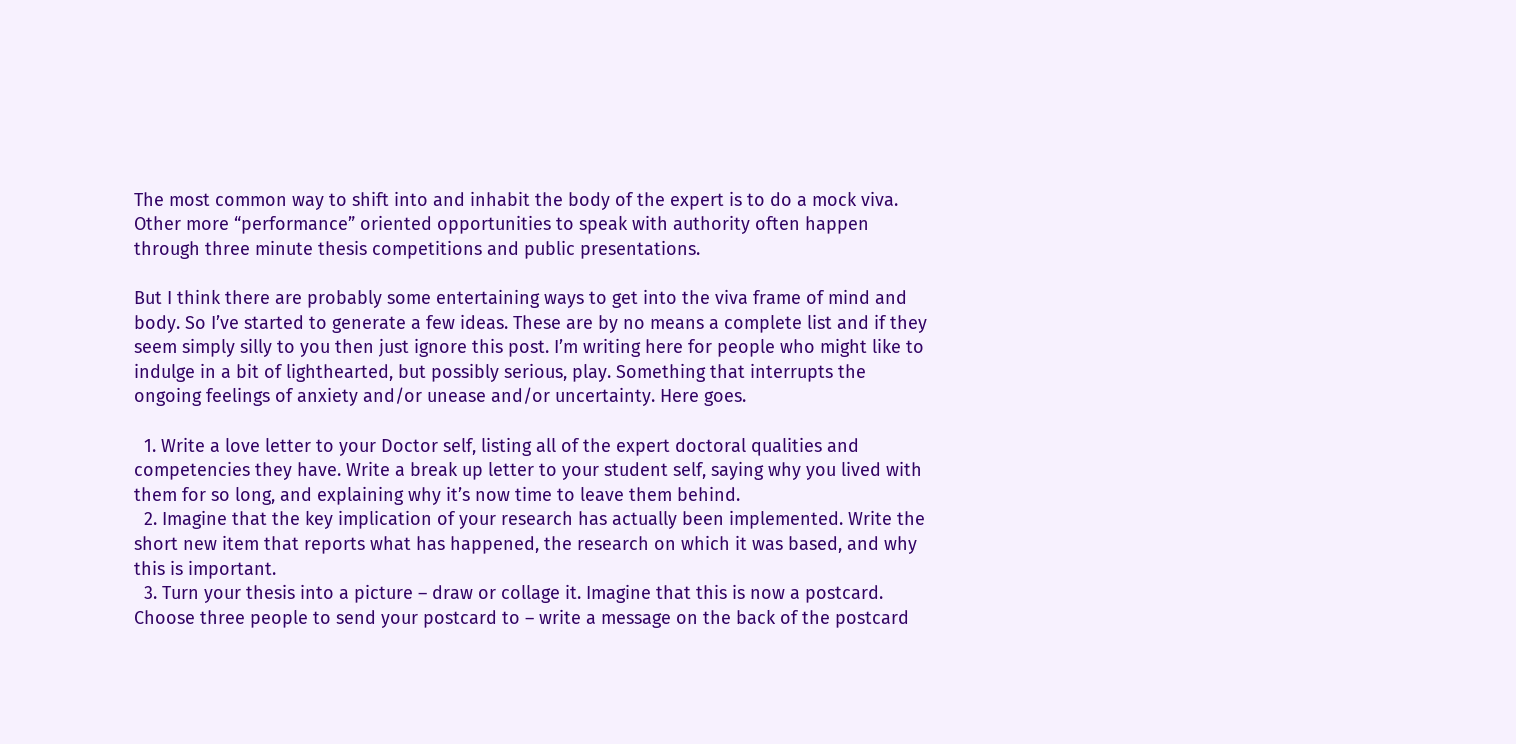The most common way to shift into and inhabit the body of the expert is to do a mock viva. Other more “performance” oriented opportunities to speak with authority often happen through three minute thesis competitions and public presentations.

But I think there are probably some entertaining ways to get into the viva frame of mind and body. So I’ve started to generate a few ideas. These are by no means a complete list and if they seem simply silly to you then just ignore this post. I’m writing here for people who might like to indulge in a bit of lighthearted, but possibly serious, play. Something that interrupts the ongoing feelings of anxiety and/or unease and/or uncertainty. Here goes.

  1. Write a love letter to your Doctor self, listing all of the expert doctoral qualities and competencies they have. Write a break up letter to your student self, saying why you lived with them for so long, and explaining why it’s now time to leave them behind.
  2. Imagine that the key implication of your research has actually been implemented. Write the short new item that reports what has happened, the research on which it was based, and why this is important.
  3. Turn your thesis into a picture – draw or collage it. Imagine that this is now a postcard. Choose three people to send your postcard to – write a message on the back of the postcard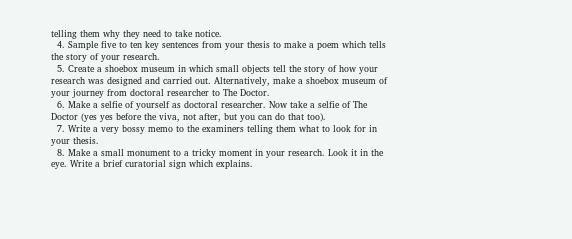telling them why they need to take notice.
  4. Sample five to ten key sentences from your thesis to make a poem which tells the story of your research.
  5. Create a shoebox museum in which small objects tell the story of how your research was designed and carried out. Alternatively, make a shoebox museum of your journey from doctoral researcher to The Doctor.
  6. Make a selfie of yourself as doctoral researcher. Now take a selfie of The Doctor (yes yes before the viva, not after, but you can do that too).
  7. Write a very bossy memo to the examiners telling them what to look for in your thesis.
  8. Make a small monument to a tricky moment in your research. Look it in the eye. Write a brief curatorial sign which explains.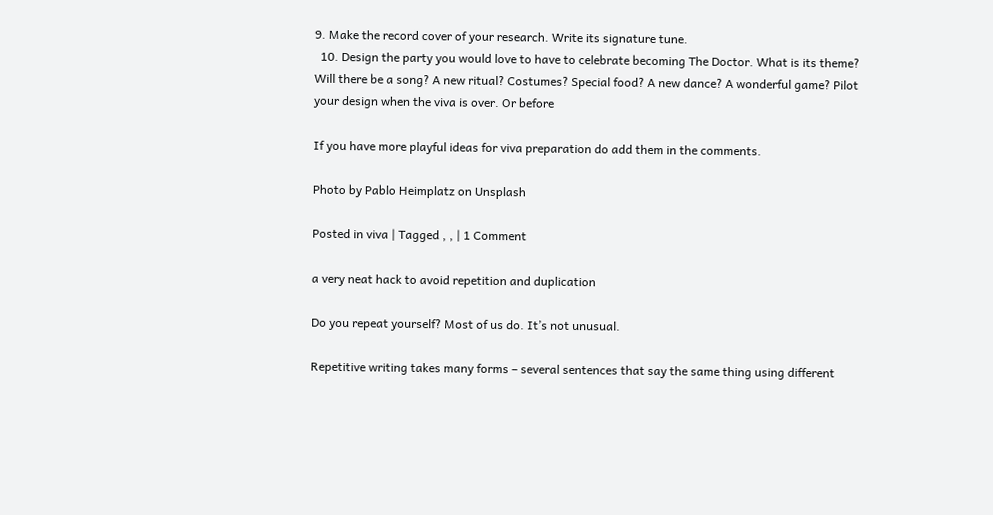9. Make the record cover of your research. Write its signature tune.
  10. Design the party you would love to have to celebrate becoming The Doctor. What is its theme? Will there be a song? A new ritual? Costumes? Special food? A new dance? A wonderful game? Pilot your design when the viva is over. Or before

If you have more playful ideas for viva preparation do add them in the comments.

Photo by Pablo Heimplatz on Unsplash

Posted in viva | Tagged , , | 1 Comment

a very neat hack to avoid repetition and duplication

Do you repeat yourself? Most of us do. It’s not unusual.

Repetitive writing takes many forms – several sentences that say the same thing using different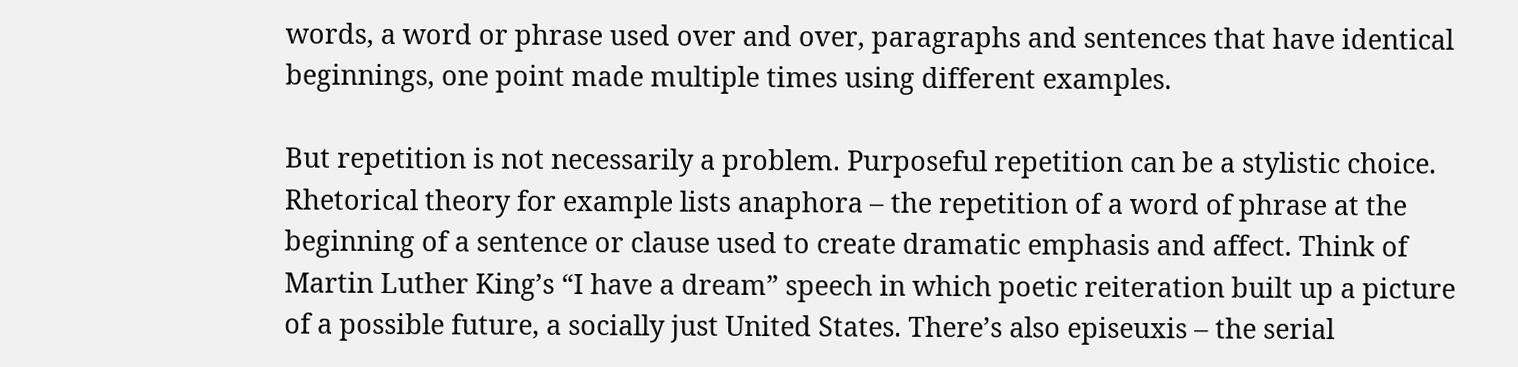words, a word or phrase used over and over, paragraphs and sentences that have identical beginnings, one point made multiple times using different examples.

But repetition is not necessarily a problem. Purposeful repetition can be a stylistic choice. Rhetorical theory for example lists anaphora – the repetition of a word of phrase at the beginning of a sentence or clause used to create dramatic emphasis and affect. Think of Martin Luther King’s “I have a dream” speech in which poetic reiteration built up a picture of a possible future, a socially just United States. There’s also episeuxis – the serial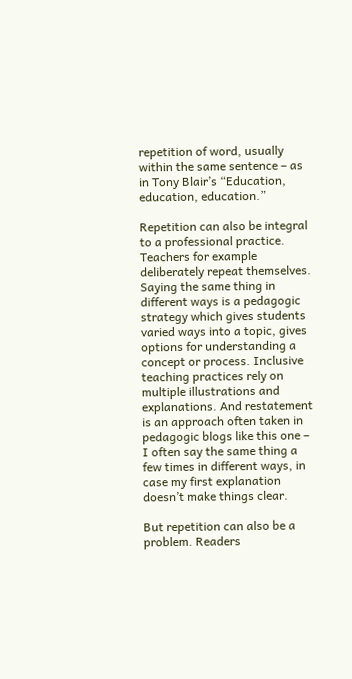repetition of word, usually within the same sentence – as in Tony Blair’s “Education, education, education.”

Repetition can also be integral to a professional practice. Teachers for example deliberately repeat themselves. Saying the same thing in different ways is a pedagogic strategy which gives students varied ways into a topic, gives options for understanding a concept or process. Inclusive teaching practices rely on multiple illustrations and explanations. And restatement is an approach often taken in pedagogic blogs like this one – I often say the same thing a few times in different ways, in case my first explanation doesn’t make things clear.

But repetition can also be a problem. Readers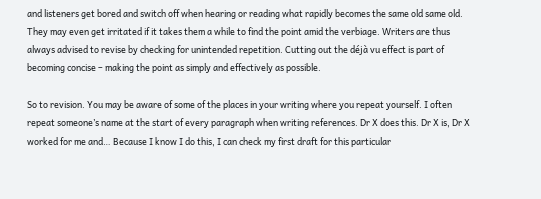and listeners get bored and switch off when hearing or reading what rapidly becomes the same old same old. They may even get irritated if it takes them a while to find the point amid the verbiage. Writers are thus always advised to revise by checking for unintended repetition. Cutting out the déjà vu effect is part of becoming concise – making the point as simply and effectively as possible.

So to revision. You may be aware of some of the places in your writing where you repeat yourself. I often repeat someone’s name at the start of every paragraph when writing references. Dr X does this. Dr X is, Dr X worked for me and… Because I know I do this, I can check my first draft for this particular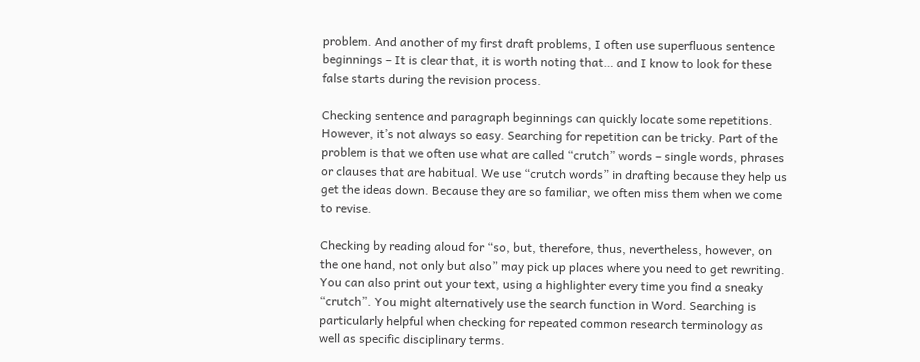problem. And another of my first draft problems, I often use superfluous sentence beginnings – It is clear that, it is worth noting that… and I know to look for these false starts during the revision process.

Checking sentence and paragraph beginnings can quickly locate some repetitions. However, it’s not always so easy. Searching for repetition can be tricky. Part of the problem is that we often use what are called “crutch” words – single words, phrases or clauses that are habitual. We use “crutch words” in drafting because they help us get the ideas down. Because they are so familiar, we often miss them when we come to revise.

Checking by reading aloud for “so, but, therefore, thus, nevertheless, however, on the one hand, not only but also” may pick up places where you need to get rewriting. You can also print out your text, using a highlighter every time you find a sneaky “crutch”. You might alternatively use the search function in Word. Searching is particularly helpful when checking for repeated common research terminology as well as specific disciplinary terms.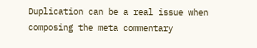Duplication can be a real issue when composing the meta commentary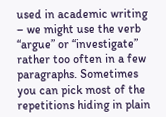used in academic writing – we might use the verb “argue” or “investigate” rather too often in a few paragraphs. Sometimes you can pick most of the repetitions hiding in plain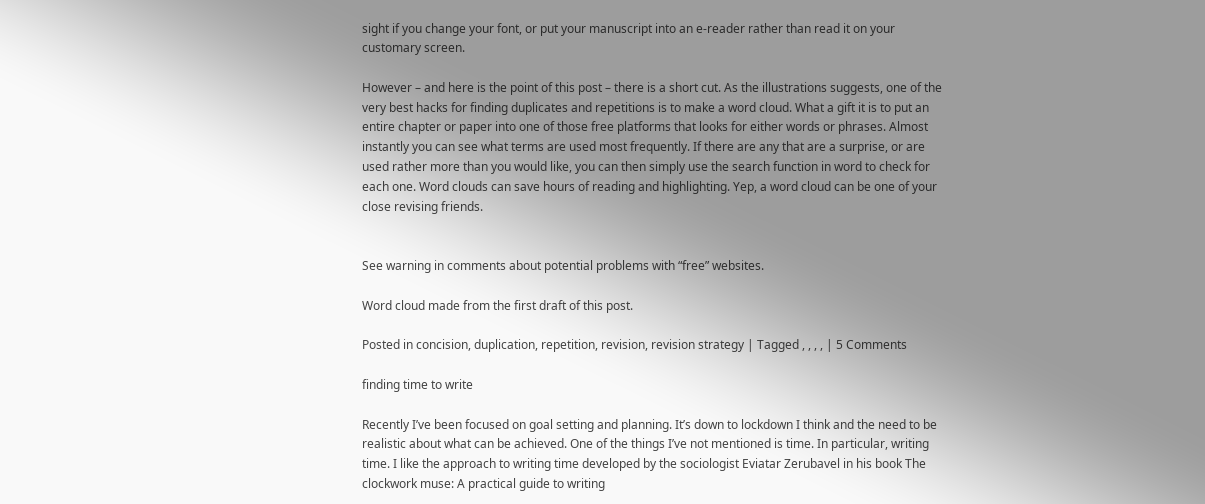sight if you change your font, or put your manuscript into an e-reader rather than read it on your customary screen.

However – and here is the point of this post – there is a short cut. As the illustrations suggests, one of the very best hacks for finding duplicates and repetitions is to make a word cloud. What a gift it is to put an entire chapter or paper into one of those free platforms that looks for either words or phrases. Almost instantly you can see what terms are used most frequently. If there are any that are a surprise, or are used rather more than you would like, you can then simply use the search function in word to check for each one. Word clouds can save hours of reading and highlighting. Yep, a word cloud can be one of your close revising friends.


See warning in comments about potential problems with “free” websites.

Word cloud made from the first draft of this post.

Posted in concision, duplication, repetition, revision, revision strategy | Tagged , , , , | 5 Comments

finding time to write

Recently I’ve been focused on goal setting and planning. It’s down to lockdown I think and the need to be realistic about what can be achieved. One of the things I’ve not mentioned is time. In particular, writing time. I like the approach to writing time developed by the sociologist Eviatar Zerubavel in his book The clockwork muse: A practical guide to writing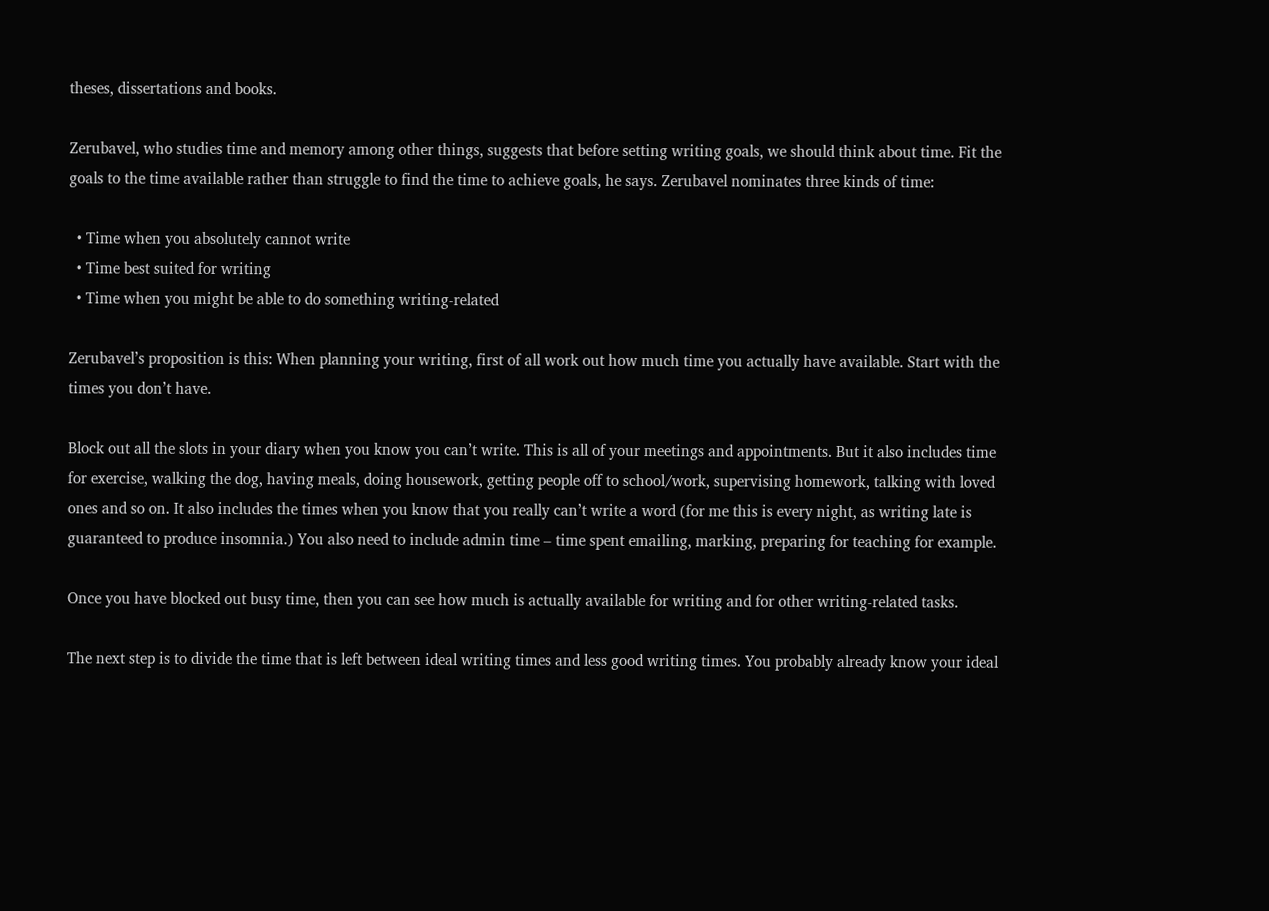theses, dissertations and books.

Zerubavel, who studies time and memory among other things, suggests that before setting writing goals, we should think about time. Fit the goals to the time available rather than struggle to find the time to achieve goals, he says. Zerubavel nominates three kinds of time:

  • Time when you absolutely cannot write
  • Time best suited for writing
  • Time when you might be able to do something writing-related

Zerubavel’s proposition is this: When planning your writing, first of all work out how much time you actually have available. Start with the times you don’t have.

Block out all the slots in your diary when you know you can’t write. This is all of your meetings and appointments. But it also includes time for exercise, walking the dog, having meals, doing housework, getting people off to school/work, supervising homework, talking with loved ones and so on. It also includes the times when you know that you really can’t write a word (for me this is every night, as writing late is guaranteed to produce insomnia.) You also need to include admin time – time spent emailing, marking, preparing for teaching for example.

Once you have blocked out busy time, then you can see how much is actually available for writing and for other writing-related tasks.

The next step is to divide the time that is left between ideal writing times and less good writing times. You probably already know your ideal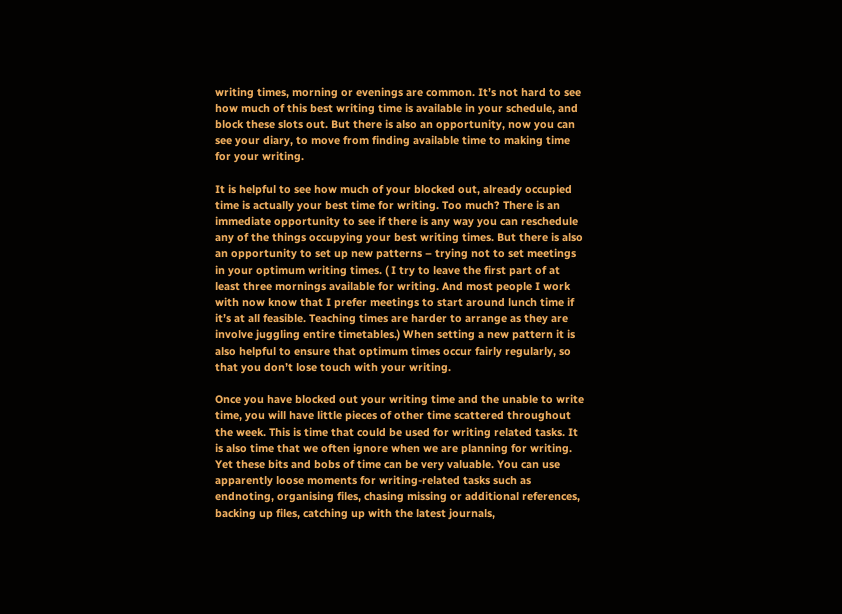writing times, morning or evenings are common. It’s not hard to see how much of this best writing time is available in your schedule, and block these slots out. But there is also an opportunity, now you can see your diary, to move from finding available time to making time for your writing.

It is helpful to see how much of your blocked out, already occupied time is actually your best time for writing. Too much? There is an immediate opportunity to see if there is any way you can reschedule any of the things occupying your best writing times. But there is also an opportunity to set up new patterns – trying not to set meetings in your optimum writing times. ( I try to leave the first part of at least three mornings available for writing. And most people I work with now know that I prefer meetings to start around lunch time if it’s at all feasible. Teaching times are harder to arrange as they are involve juggling entire timetables.) When setting a new pattern it is also helpful to ensure that optimum times occur fairly regularly, so that you don’t lose touch with your writing.

Once you have blocked out your writing time and the unable to write time, you will have little pieces of other time scattered throughout the week. This is time that could be used for writing related tasks. It is also time that we often ignore when we are planning for writing. Yet these bits and bobs of time can be very valuable. You can use apparently loose moments for writing-related tasks such as endnoting, organising files, chasing missing or additional references, backing up files, catching up with the latest journals,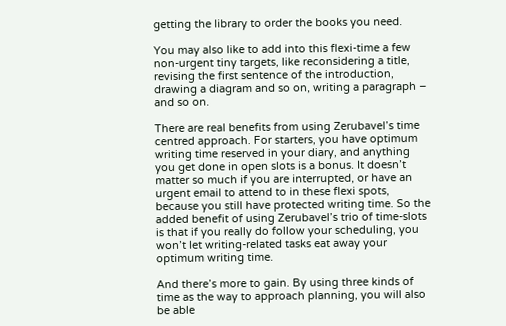getting the library to order the books you need.

You may also like to add into this flexi-time a few non-urgent tiny targets, like reconsidering a title, revising the first sentence of the introduction, drawing a diagram and so on, writing a paragraph – and so on.

There are real benefits from using Zerubavel’s time centred approach. For starters, you have optimum writing time reserved in your diary, and anything you get done in open slots is a bonus. It doesn’t matter so much if you are interrupted, or have an urgent email to attend to in these flexi spots, because you still have protected writing time. So the added benefit of using Zerubavel’s trio of time-slots is that if you really do follow your scheduling, you won’t let writing-related tasks eat away your optimum writing time.

And there’s more to gain. By using three kinds of time as the way to approach planning, you will also be able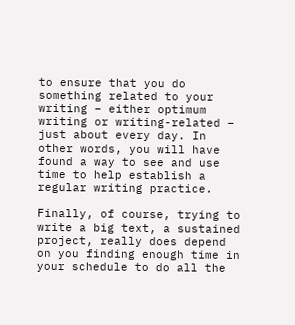to ensure that you do something related to your writing – either optimum writing or writing-related – just about every day. In other words, you will have found a way to see and use time to help establish a regular writing practice.

Finally, of course, trying to write a big text, a sustained project, really does depend on you finding enough time in your schedule to do all the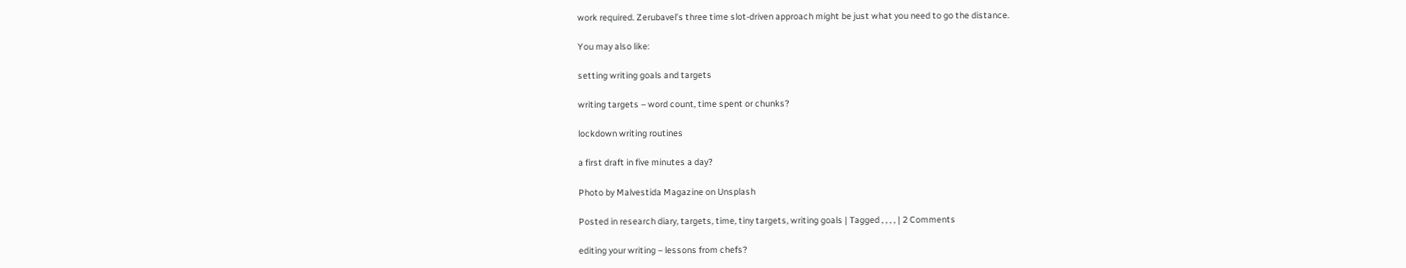work required. Zerubavel’s three time slot-driven approach might be just what you need to go the distance.

You may also like:

setting writing goals and targets

writing targets – word count, time spent or chunks?

lockdown writing routines

a first draft in five minutes a day?

Photo by Malvestida Magazine on Unsplash

Posted in research diary, targets, time, tiny targets, writing goals | Tagged , , , , | 2 Comments

editing your writing – lessons from chefs?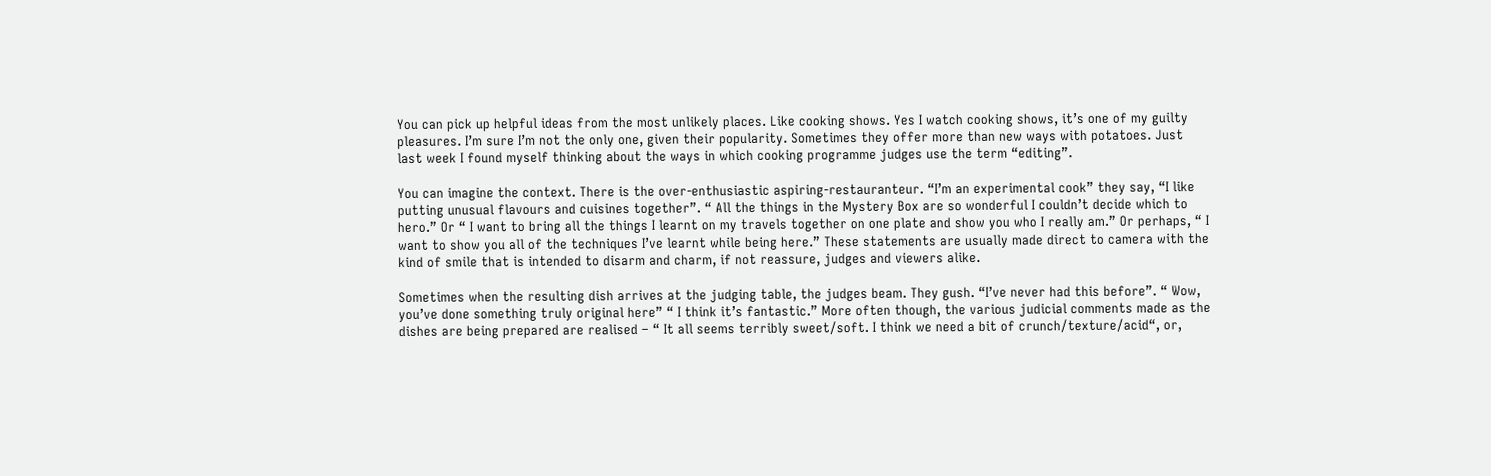You can pick up helpful ideas from the most unlikely places. Like cooking shows. Yes I watch cooking shows, it’s one of my guilty pleasures. I’m sure I’m not the only one, given their popularity. Sometimes they offer more than new ways with potatoes. Just last week I found myself thinking about the ways in which cooking programme judges use the term “editing”.

You can imagine the context. There is the over-enthusiastic aspiring-restauranteur. “I’m an experimental cook” they say, “I like putting unusual flavours and cuisines together”. “ All the things in the Mystery Box are so wonderful I couldn’t decide which to hero.” Or “ I want to bring all the things I learnt on my travels together on one plate and show you who I really am.” Or perhaps, “ I want to show you all of the techniques I’ve learnt while being here.” These statements are usually made direct to camera with the kind of smile that is intended to disarm and charm, if not reassure, judges and viewers alike.

Sometimes when the resulting dish arrives at the judging table, the judges beam. They gush. “I’ve never had this before”. “ Wow, you’ve done something truly original here” “ I think it’s fantastic.” More often though, the various judicial comments made as the dishes are being prepared are realised – “ It all seems terribly sweet/soft. I think we need a bit of crunch/texture/acid“, or,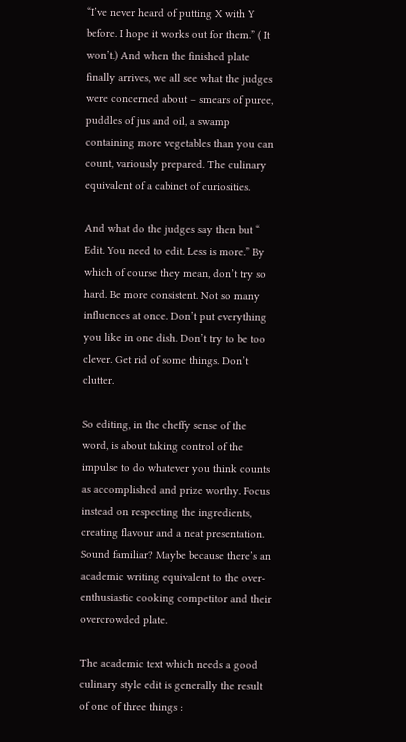“I’ve never heard of putting X with Y before. I hope it works out for them.” ( It won’t.) And when the finished plate finally arrives, we all see what the judges were concerned about – smears of puree, puddles of jus and oil, a swamp containing more vegetables than you can count, variously prepared. The culinary equivalent of a cabinet of curiosities.

And what do the judges say then but “ Edit. You need to edit. Less is more.” By which of course they mean, don’t try so hard. Be more consistent. Not so many influences at once. Don’t put everything you like in one dish. Don’t try to be too clever. Get rid of some things. Don’t clutter.

So editing, in the cheffy sense of the word, is about taking control of the impulse to do whatever you think counts as accomplished and prize worthy. Focus instead on respecting the ingredients, creating flavour and a neat presentation. Sound familiar? Maybe because there’s an academic writing equivalent to the over-enthusiastic cooking competitor and their overcrowded plate.

The academic text which needs a good culinary style edit is generally the result of one of three things :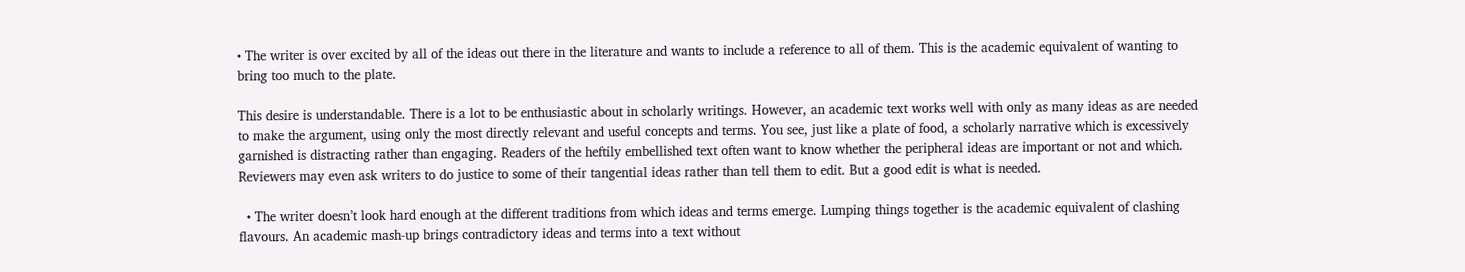• The writer is over excited by all of the ideas out there in the literature and wants to include a reference to all of them. This is the academic equivalent of wanting to bring too much to the plate.

This desire is understandable. There is a lot to be enthusiastic about in scholarly writings. However, an academic text works well with only as many ideas as are needed to make the argument, using only the most directly relevant and useful concepts and terms. You see, just like a plate of food, a scholarly narrative which is excessively garnished is distracting rather than engaging. Readers of the heftily embellished text often want to know whether the peripheral ideas are important or not and which. Reviewers may even ask writers to do justice to some of their tangential ideas rather than tell them to edit. But a good edit is what is needed.

  • The writer doesn’t look hard enough at the different traditions from which ideas and terms emerge. Lumping things together is the academic equivalent of clashing flavours. An academic mash-up brings contradictory ideas and terms into a text without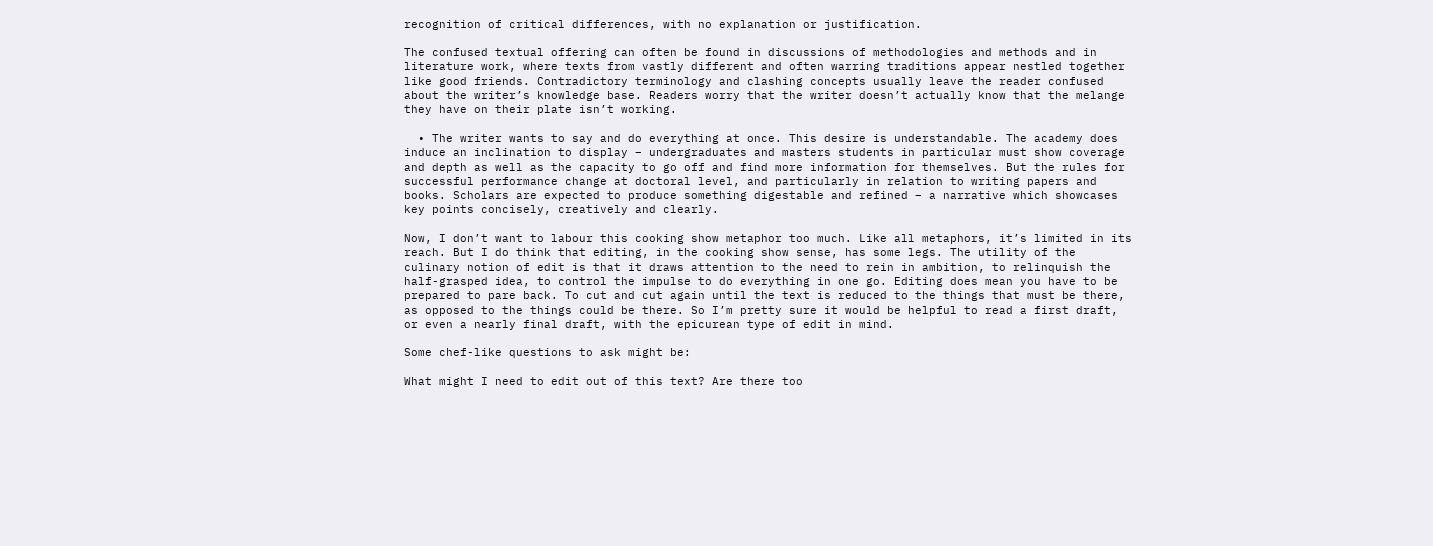recognition of critical differences, with no explanation or justification.

The confused textual offering can often be found in discussions of methodologies and methods and in literature work, where texts from vastly different and often warring traditions appear nestled together like good friends. Contradictory terminology and clashing concepts usually leave the reader confused about the writer’s knowledge base. Readers worry that the writer doesn’t actually know that the melange they have on their plate isn’t working.

  • The writer wants to say and do everything at once. This desire is understandable. The academy does induce an inclination to display – undergraduates and masters students in particular must show coverage and depth as well as the capacity to go off and find more information for themselves. But the rules for successful performance change at doctoral level, and particularly in relation to writing papers and books. Scholars are expected to produce something digestable and refined – a narrative which showcases key points concisely, creatively and clearly.

Now, I don’t want to labour this cooking show metaphor too much. Like all metaphors, it’s limited in its reach. But I do think that editing, in the cooking show sense, has some legs. The utility of the culinary notion of edit is that it draws attention to the need to rein in ambition, to relinquish the half-grasped idea, to control the impulse to do everything in one go. Editing does mean you have to be prepared to pare back. To cut and cut again until the text is reduced to the things that must be there, as opposed to the things could be there. So I’m pretty sure it would be helpful to read a first draft, or even a nearly final draft, with the epicurean type of edit in mind.

Some chef-like questions to ask might be:

What might I need to edit out of this text? Are there too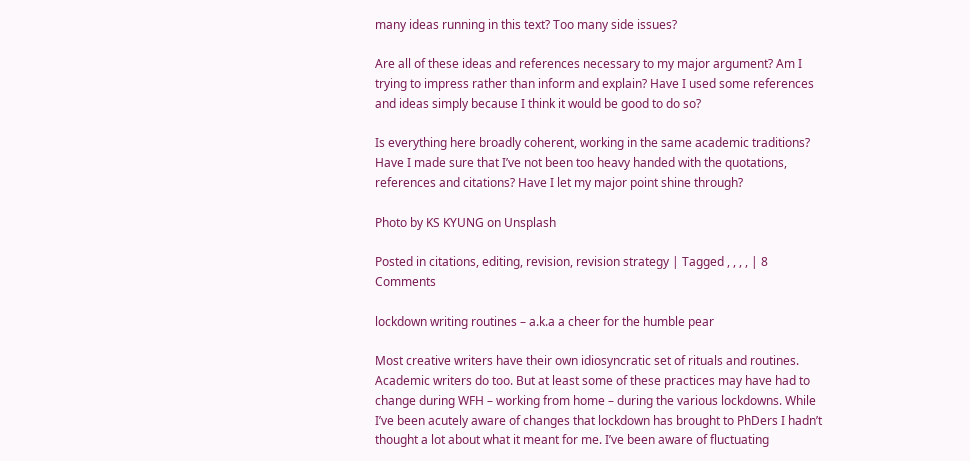many ideas running in this text? Too many side issues?

Are all of these ideas and references necessary to my major argument? Am I trying to impress rather than inform and explain? Have I used some references and ideas simply because I think it would be good to do so?

Is everything here broadly coherent, working in the same academic traditions? Have I made sure that I’ve not been too heavy handed with the quotations, references and citations? Have I let my major point shine through?

Photo by KS KYUNG on Unsplash

Posted in citations, editing, revision, revision strategy | Tagged , , , , | 8 Comments

lockdown writing routines – a.k.a a cheer for the humble pear

Most creative writers have their own idiosyncratic set of rituals and routines. Academic writers do too. But at least some of these practices may have had to change during WFH – working from home – during the various lockdowns. While I’ve been acutely aware of changes that lockdown has brought to PhDers I hadn’t thought a lot about what it meant for me. I’ve been aware of fluctuating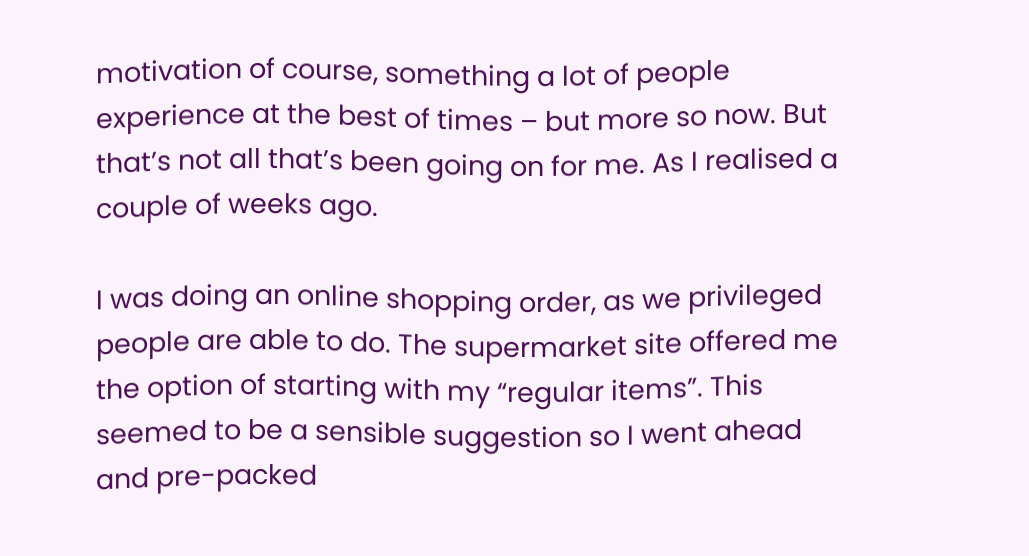motivation of course, something a lot of people experience at the best of times – but more so now. But that’s not all that’s been going on for me. As I realised a couple of weeks ago.

I was doing an online shopping order, as we privileged people are able to do. The supermarket site offered me the option of starting with my “regular items”. This seemed to be a sensible suggestion so I went ahead and pre-packed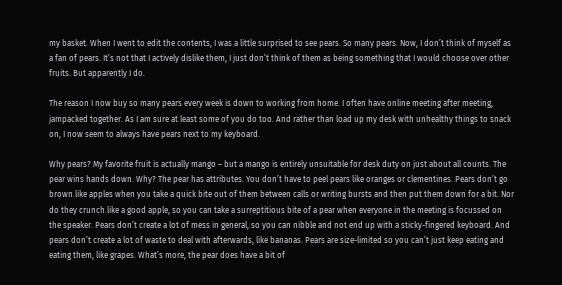my basket. When I went to edit the contents, I was a little surprised to see pears. So many pears. Now, I don’t think of myself as a fan of pears. It’s not that I actively dislike them, I just don’t think of them as being something that I would choose over other fruits. But apparently I do.

The reason I now buy so many pears every week is down to working from home. I often have online meeting after meeting, jampacked together. As I am sure at least some of you do too. And rather than load up my desk with unhealthy things to snack on, I now seem to always have pears next to my keyboard.

Why pears? My favorite fruit is actually mango – but a mango is entirely unsuitable for desk duty on just about all counts. The pear wins hands down. Why? The pear has attributes. You don’t have to peel pears like oranges or clementines. Pears don’t go brown like apples when you take a quick bite out of them between calls or writing bursts and then put them down for a bit. Nor do they crunch like a good apple, so you can take a surreptitious bite of a pear when everyone in the meeting is focussed on the speaker. Pears don’t create a lot of mess in general, so you can nibble and not end up with a sticky-fingered keyboard. And pears don’t create a lot of waste to deal with afterwards, like bananas. Pears are size-limited so you can’t just keep eating and eating them, like grapes. What’s more, the pear does have a bit of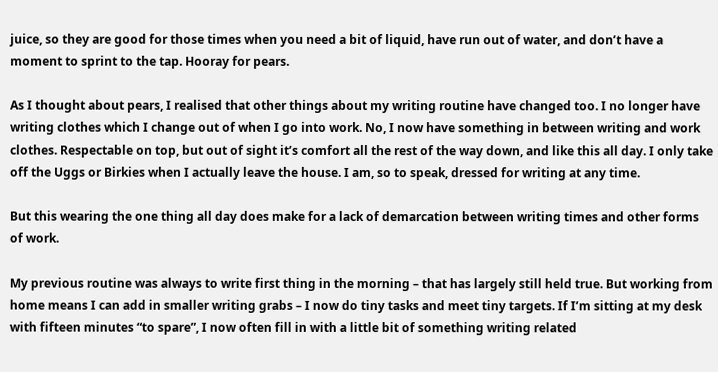juice, so they are good for those times when you need a bit of liquid, have run out of water, and don’t have a moment to sprint to the tap. Hooray for pears.

As I thought about pears, I realised that other things about my writing routine have changed too. I no longer have writing clothes which I change out of when I go into work. No, I now have something in between writing and work clothes. Respectable on top, but out of sight it’s comfort all the rest of the way down, and like this all day. I only take off the Uggs or Birkies when I actually leave the house. I am, so to speak, dressed for writing at any time.

But this wearing the one thing all day does make for a lack of demarcation between writing times and other forms of work.

My previous routine was always to write first thing in the morning – that has largely still held true. But working from home means I can add in smaller writing grabs – I now do tiny tasks and meet tiny targets. If I’m sitting at my desk with fifteen minutes “to spare”, I now often fill in with a little bit of something writing related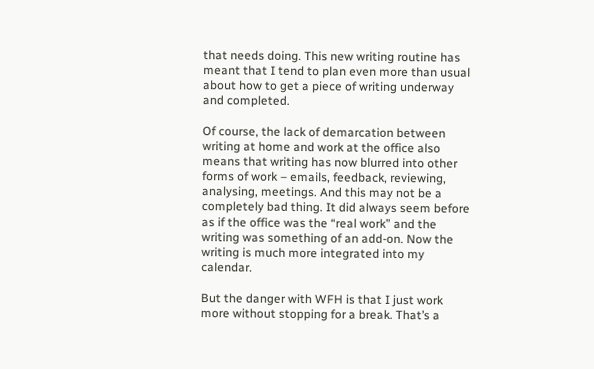that needs doing. This new writing routine has meant that I tend to plan even more than usual about how to get a piece of writing underway and completed.

Of course, the lack of demarcation between writing at home and work at the office also means that writing has now blurred into other forms of work – emails, feedback, reviewing, analysing, meetings. And this may not be a completely bad thing. It did always seem before as if the office was the “real work” and the writing was something of an add-on. Now the writing is much more integrated into my calendar.

But the danger with WFH is that I just work more without stopping for a break. That’s a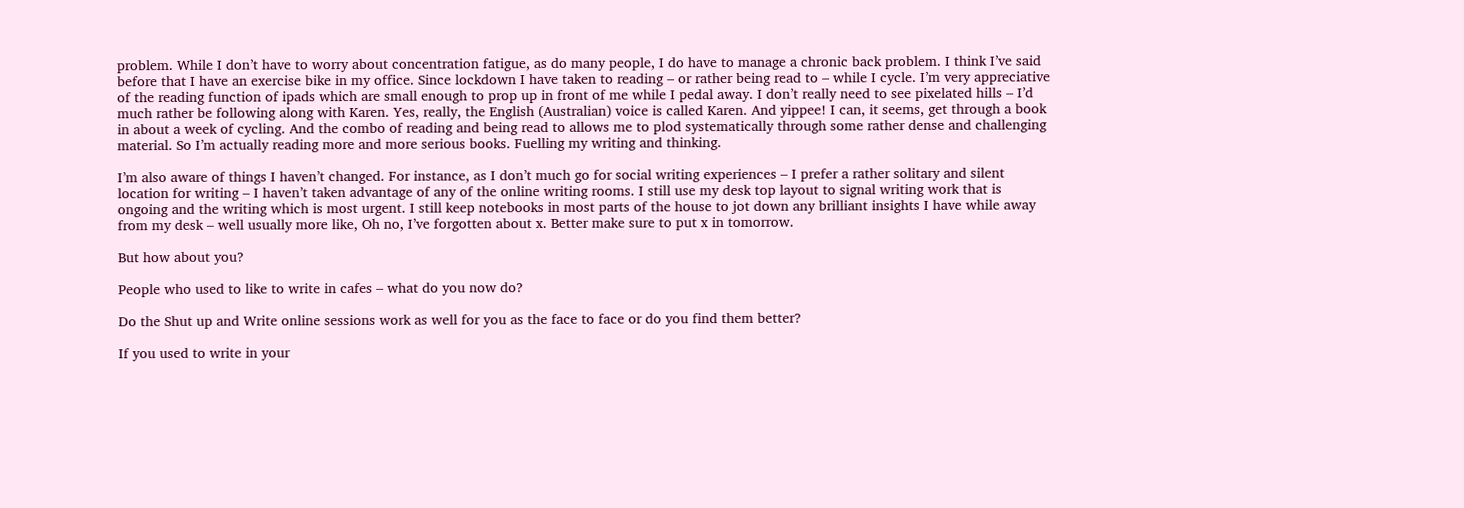problem. While I don’t have to worry about concentration fatigue, as do many people, I do have to manage a chronic back problem. I think I’ve said before that I have an exercise bike in my office. Since lockdown I have taken to reading – or rather being read to – while I cycle. I’m very appreciative of the reading function of ipads which are small enough to prop up in front of me while I pedal away. I don’t really need to see pixelated hills – I’d much rather be following along with Karen. Yes, really, the English (Australian) voice is called Karen. And yippee! I can, it seems, get through a book in about a week of cycling. And the combo of reading and being read to allows me to plod systematically through some rather dense and challenging material. So I’m actually reading more and more serious books. Fuelling my writing and thinking.

I’m also aware of things I haven’t changed. For instance, as I don’t much go for social writing experiences – I prefer a rather solitary and silent location for writing – I haven’t taken advantage of any of the online writing rooms. I still use my desk top layout to signal writing work that is ongoing and the writing which is most urgent. I still keep notebooks in most parts of the house to jot down any brilliant insights I have while away from my desk – well usually more like, Oh no, I’ve forgotten about x. Better make sure to put x in tomorrow.

But how about you?

People who used to like to write in cafes – what do you now do?

Do the Shut up and Write online sessions work as well for you as the face to face or do you find them better?

If you used to write in your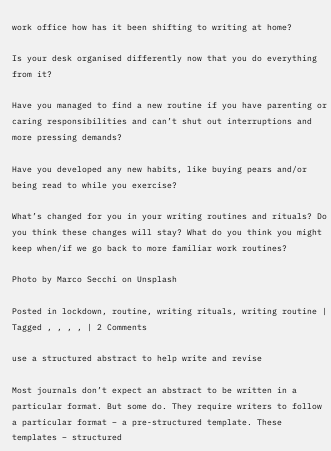work office how has it been shifting to writing at home?

Is your desk organised differently now that you do everything from it?

Have you managed to find a new routine if you have parenting or caring responsibilities and can’t shut out interruptions and more pressing demands?

Have you developed any new habits, like buying pears and/or being read to while you exercise?

What’s changed for you in your writing routines and rituals? Do you think these changes will stay? What do you think you might keep when/if we go back to more familiar work routines?

Photo by Marco Secchi on Unsplash

Posted in lockdown, routine, writing rituals, writing routine | Tagged , , , , | 2 Comments

use a structured abstract to help write and revise

Most journals don’t expect an abstract to be written in a particular format. But some do. They require writers to follow a particular format – a pre-structured template. These templates – structured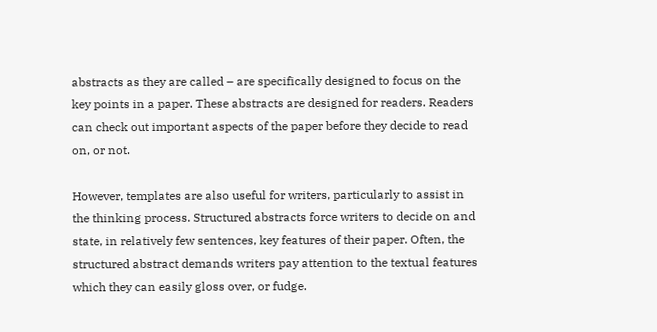abstracts as they are called – are specifically designed to focus on the key points in a paper. These abstracts are designed for readers. Readers can check out important aspects of the paper before they decide to read on, or not.

However, templates are also useful for writers, particularly to assist in the thinking process. Structured abstracts force writers to decide on and state, in relatively few sentences, key features of their paper. Often, the structured abstract demands writers pay attention to the textual features which they can easily gloss over, or fudge.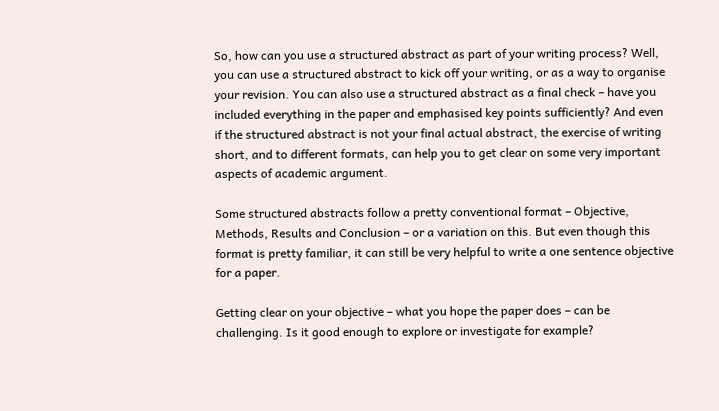So, how can you use a structured abstract as part of your writing process? Well, you can use a structured abstract to kick off your writing, or as a way to organise your revision. You can also use a structured abstract as a final check – have you included everything in the paper and emphasised key points sufficiently? And even if the structured abstract is not your final actual abstract, the exercise of writing short, and to different formats, can help you to get clear on some very important aspects of academic argument.

Some structured abstracts follow a pretty conventional format – Objective, Methods, Results and Conclusion – or a variation on this. But even though this format is pretty familiar, it can still be very helpful to write a one sentence objective for a paper.

Getting clear on your objective – what you hope the paper does – can be challenging. Is it good enough to explore or investigate for example?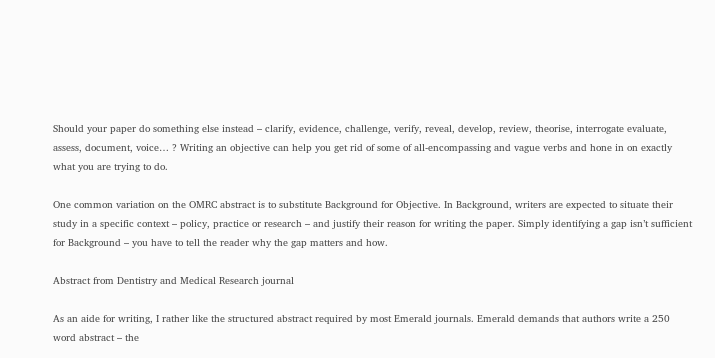Should your paper do something else instead – clarify, evidence, challenge, verify, reveal, develop, review, theorise, interrogate evaluate, assess, document, voice… ? Writing an objective can help you get rid of some of all-encompassing and vague verbs and hone in on exactly what you are trying to do.

One common variation on the OMRC abstract is to substitute Background for Objective. In Background, writers are expected to situate their study in a specific context – policy, practice or research – and justify their reason for writing the paper. Simply identifying a gap isn’t sufficient for Background – you have to tell the reader why the gap matters and how.

Abstract from Dentistry and Medical Research journal

As an aide for writing, I rather like the structured abstract required by most Emerald journals. Emerald demands that authors write a 250 word abstract – the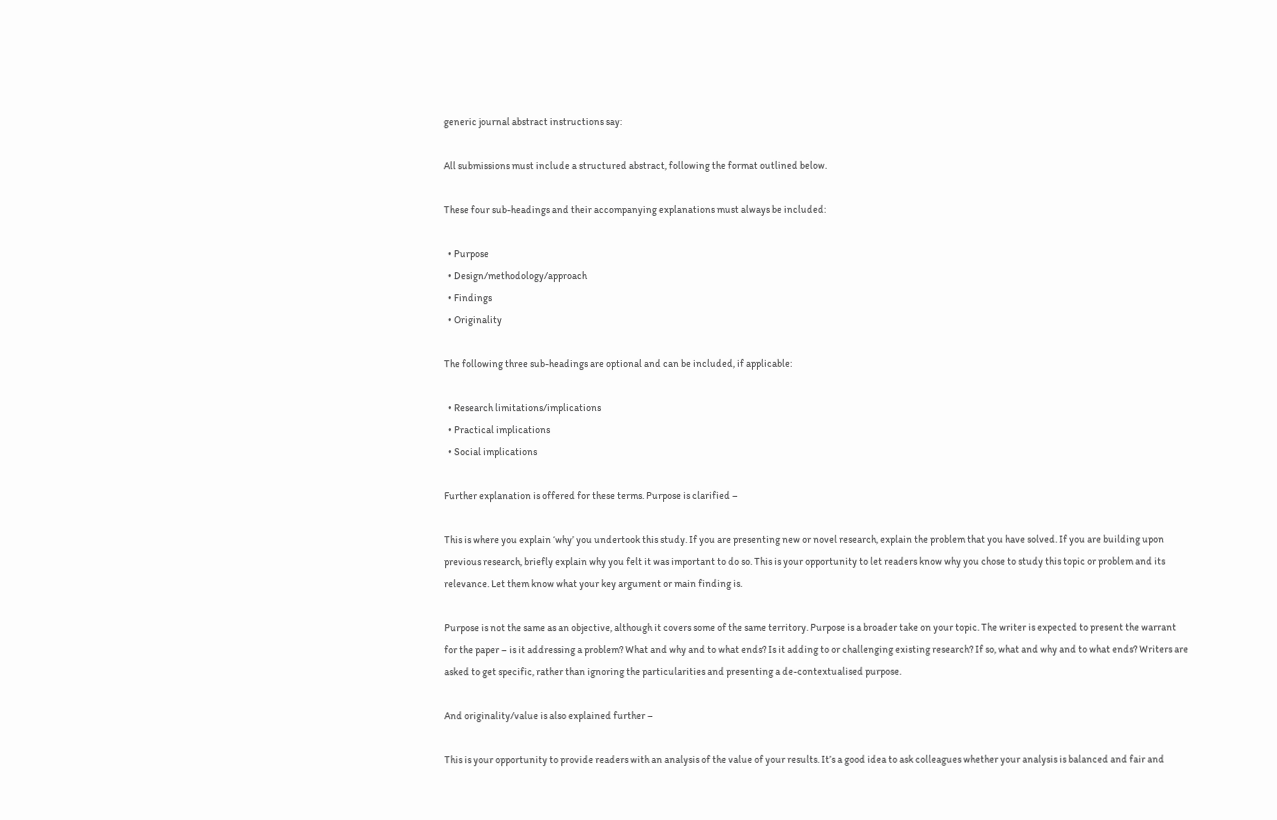generic journal abstract instructions say:

All submissions must include a structured abstract, following the format outlined below.

These four sub-headings and their accompanying explanations must always be included:

  • Purpose
  • Design/methodology/approach
  • Findings
  • Originality

The following three sub-headings are optional and can be included, if applicable:

  • Research limitations/implications
  • Practical implications
  • Social implications

Further explanation is offered for these terms. Purpose is clarified –

This is where you explain ‘why’ you undertook this study. If you are presenting new or novel research, explain the problem that you have solved. If you are building upon previous research, briefly explain why you felt it was important to do so. This is your opportunity to let readers know why you chose to study this topic or problem and its relevance. Let them know what your key argument or main finding is.

Purpose is not the same as an objective, although it covers some of the same territory. Purpose is a broader take on your topic. The writer is expected to present the warrant for the paper – is it addressing a problem? What and why and to what ends? Is it adding to or challenging existing research? If so, what and why and to what ends? Writers are asked to get specific, rather than ignoring the particularities and presenting a de-contextualised purpose.

And originality/value is also explained further –

This is your opportunity to provide readers with an analysis of the value of your results. It’s a good idea to ask colleagues whether your analysis is balanced and fair and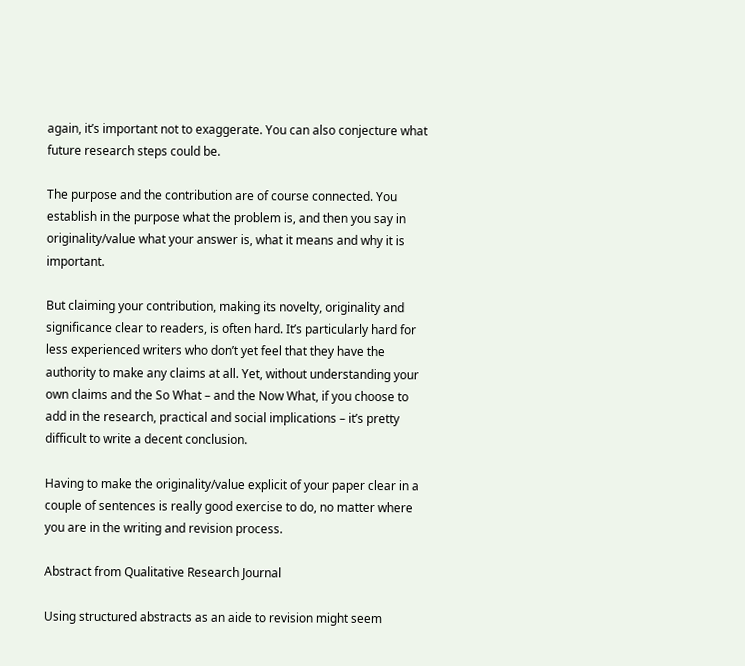again, it’s important not to exaggerate. You can also conjecture what future research steps could be.

The purpose and the contribution are of course connected. You establish in the purpose what the problem is, and then you say in originality/value what your answer is, what it means and why it is important.

But claiming your contribution, making its novelty, originality and significance clear to readers, is often hard. It’s particularly hard for less experienced writers who don’t yet feel that they have the authority to make any claims at all. Yet, without understanding your own claims and the So What – and the Now What, if you choose to add in the research, practical and social implications – it’s pretty difficult to write a decent conclusion.

Having to make the originality/value explicit of your paper clear in a couple of sentences is really good exercise to do, no matter where you are in the writing and revision process.

Abstract from Qualitative Research Journal

Using structured abstracts as an aide to revision might seem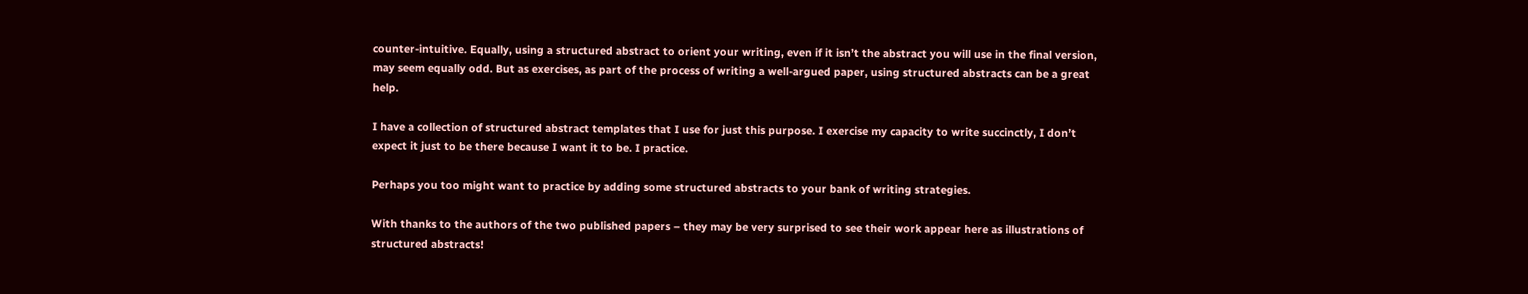counter-intuitive. Equally, using a structured abstract to orient your writing, even if it isn’t the abstract you will use in the final version, may seem equally odd. But as exercises, as part of the process of writing a well-argued paper, using structured abstracts can be a great help.

I have a collection of structured abstract templates that I use for just this purpose. I exercise my capacity to write succinctly, I don’t expect it just to be there because I want it to be. I practice.

Perhaps you too might want to practice by adding some structured abstracts to your bank of writing strategies.

With thanks to the authors of the two published papers – they may be very surprised to see their work appear here as illustrations of structured abstracts!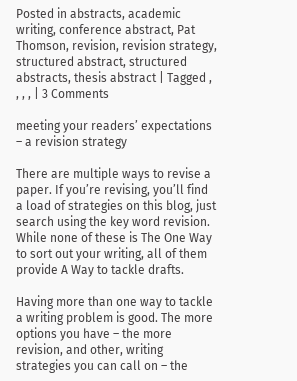Posted in abstracts, academic writing, conference abstract, Pat Thomson, revision, revision strategy, structured abstract, structured abstracts, thesis abstract | Tagged , , , , | 3 Comments

meeting your readers’ expectations – a revision strategy

There are multiple ways to revise a paper. If you’re revising, you’ll find a load of strategies on this blog, just search using the key word revision. While none of these is The One Way to sort out your writing, all of them provide A Way to tackle drafts.

Having more than one way to tackle a writing problem is good. The more options you have – the more revision, and other, writing strategies you can call on – the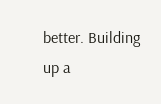better. Building up a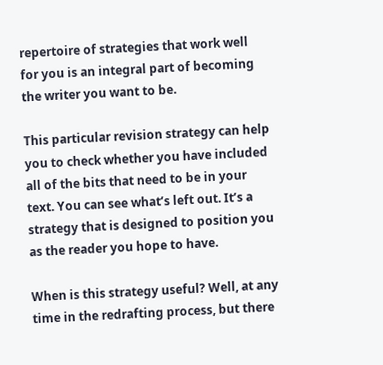repertoire of strategies that work well for you is an integral part of becoming the writer you want to be.

This particular revision strategy can help you to check whether you have included all of the bits that need to be in your text. You can see what’s left out. It’s a strategy that is designed to position you as the reader you hope to have.

When is this strategy useful? Well, at any time in the redrafting process, but there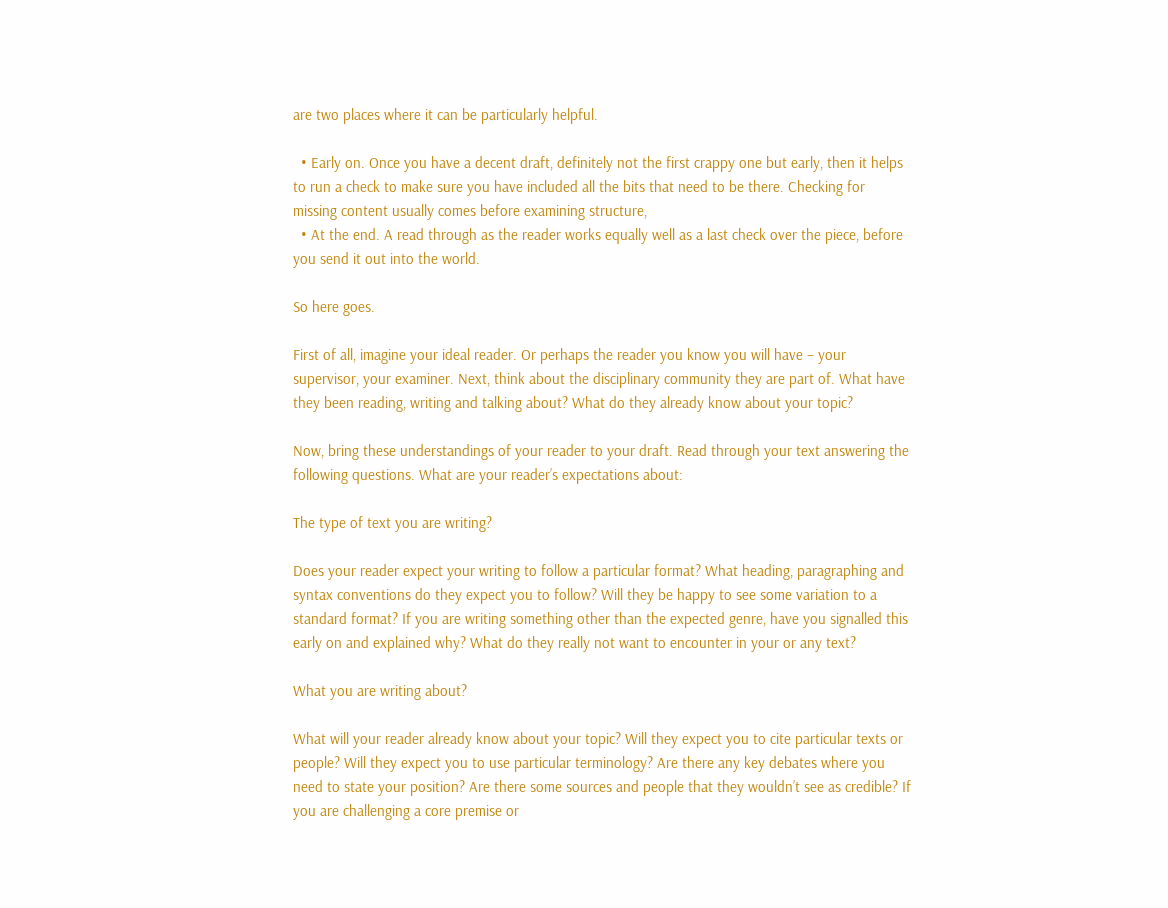are two places where it can be particularly helpful.

  • Early on. Once you have a decent draft, definitely not the first crappy one but early, then it helps to run a check to make sure you have included all the bits that need to be there. Checking for missing content usually comes before examining structure,
  • At the end. A read through as the reader works equally well as a last check over the piece, before you send it out into the world.

So here goes.

First of all, imagine your ideal reader. Or perhaps the reader you know you will have – your supervisor, your examiner. Next, think about the disciplinary community they are part of. What have they been reading, writing and talking about? What do they already know about your topic?

Now, bring these understandings of your reader to your draft. Read through your text answering the following questions. What are your reader’s expectations about:

The type of text you are writing?

Does your reader expect your writing to follow a particular format? What heading, paragraphing and syntax conventions do they expect you to follow? Will they be happy to see some variation to a standard format? If you are writing something other than the expected genre, have you signalled this early on and explained why? What do they really not want to encounter in your or any text?

What you are writing about?

What will your reader already know about your topic? Will they expect you to cite particular texts or people? Will they expect you to use particular terminology? Are there any key debates where you need to state your position? Are there some sources and people that they wouldn’t see as credible? If you are challenging a core premise or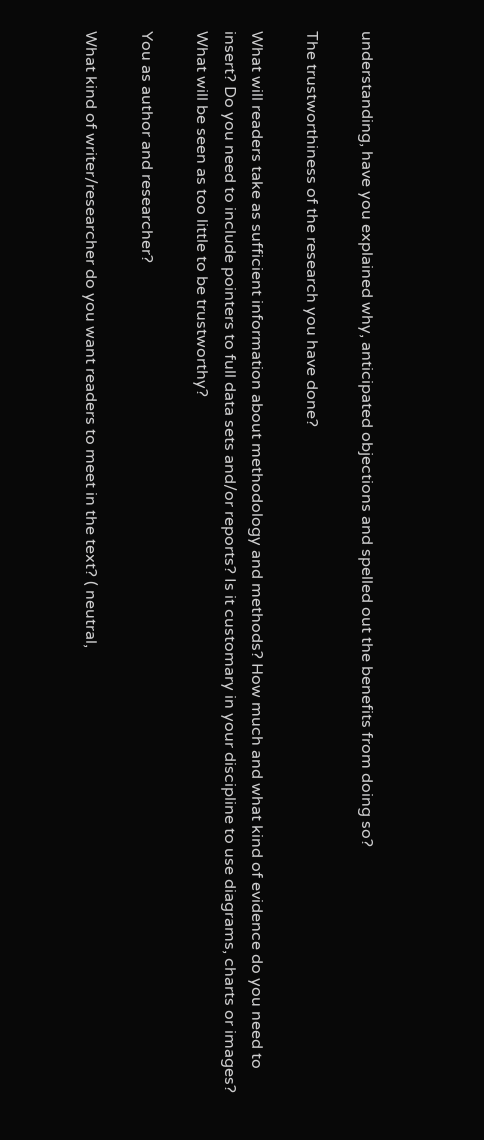understanding, have you explained why, anticipated objections and spelled out the benefits from doing so?

The trustworthiness of the research you have done?

What will readers take as sufficient information about methodology and methods? How much and what kind of evidence do you need to insert? Do you need to include pointers to full data sets and/or reports? Is it customary in your discipline to use diagrams, charts or images? What will be seen as too little to be trustworthy?

You as author and researcher?

What kind of writer/researcher do you want readers to meet in the text? ( neutral,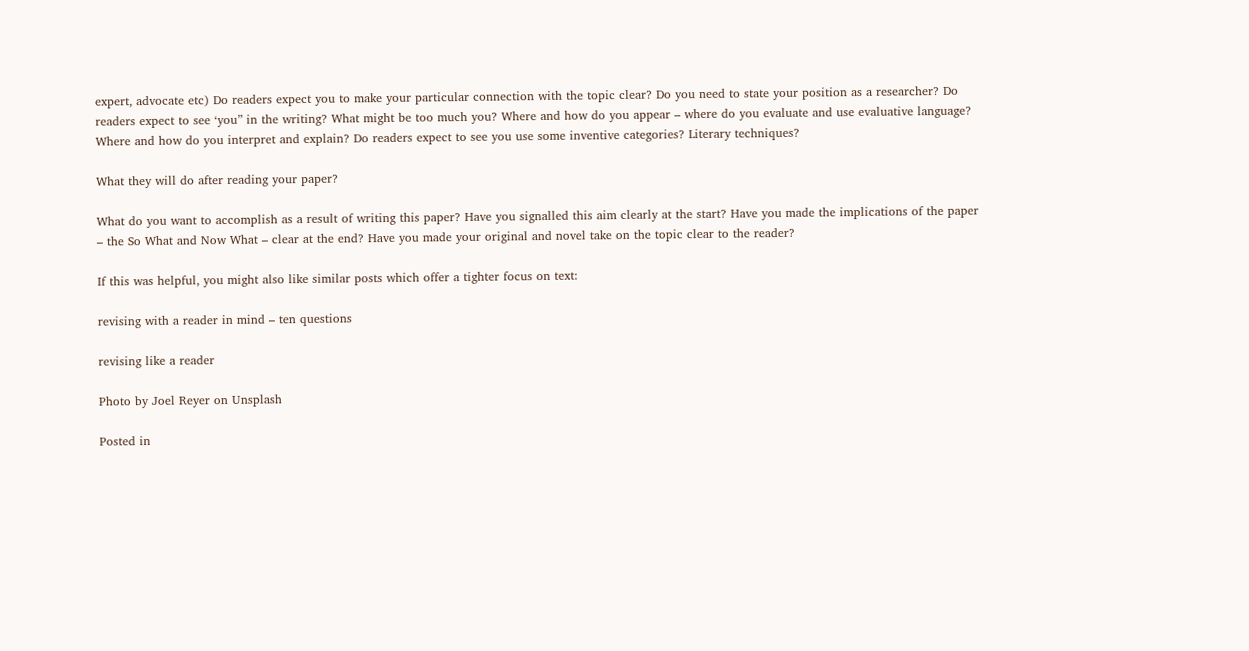expert, advocate etc) Do readers expect you to make your particular connection with the topic clear? Do you need to state your position as a researcher? Do readers expect to see ‘you” in the writing? What might be too much you? Where and how do you appear – where do you evaluate and use evaluative language? Where and how do you interpret and explain? Do readers expect to see you use some inventive categories? Literary techniques?

What they will do after reading your paper?

What do you want to accomplish as a result of writing this paper? Have you signalled this aim clearly at the start? Have you made the implications of the paper – the So What and Now What – clear at the end? Have you made your original and novel take on the topic clear to the reader?

If this was helpful, you might also like similar posts which offer a tighter focus on text:

revising with a reader in mind – ten questions

revising like a reader

Photo by Joel Reyer on Unsplash

Posted in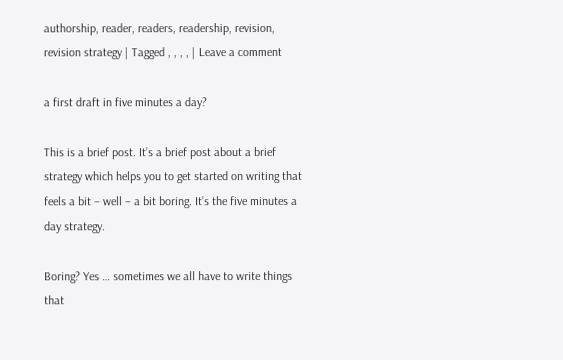authorship, reader, readers, readership, revision, revision strategy | Tagged , , , , | Leave a comment

a first draft in five minutes a day?

This is a brief post. It’s a brief post about a brief strategy which helps you to get started on writing that feels a bit – well – a bit boring. It’s the five minutes a day strategy.

Boring? Yes … sometimes we all have to write things that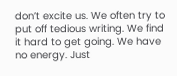don’t excite us. We often try to put off tedious writing. We find it hard to get going. We have no energy. Just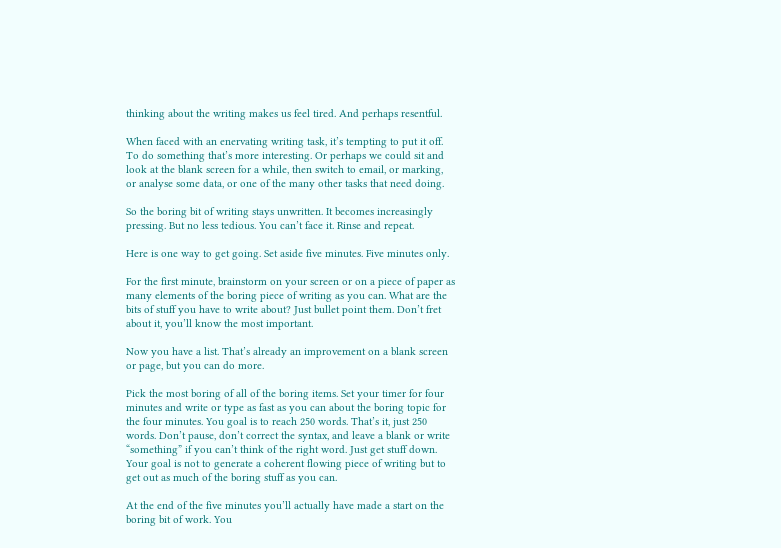thinking about the writing makes us feel tired. And perhaps resentful.

When faced with an enervating writing task, it’s tempting to put it off. To do something that’s more interesting. Or perhaps we could sit and look at the blank screen for a while, then switch to email, or marking, or analyse some data, or one of the many other tasks that need doing.

So the boring bit of writing stays unwritten. It becomes increasingly pressing. But no less tedious. You can’t face it. Rinse and repeat.

Here is one way to get going. Set aside five minutes. Five minutes only.

For the first minute, brainstorm on your screen or on a piece of paper as many elements of the boring piece of writing as you can. What are the bits of stuff you have to write about? Just bullet point them. Don’t fret about it, you’ll know the most important.

Now you have a list. That’s already an improvement on a blank screen or page, but you can do more.

Pick the most boring of all of the boring items. Set your timer for four minutes and write or type as fast as you can about the boring topic for the four minutes. You goal is to reach 250 words. That’s it, just 250 words. Don’t pause, don’t correct the syntax, and leave a blank or write “something” if you can’t think of the right word. Just get stuff down. Your goal is not to generate a coherent flowing piece of writing but to get out as much of the boring stuff as you can.

At the end of the five minutes you’ll actually have made a start on the boring bit of work. You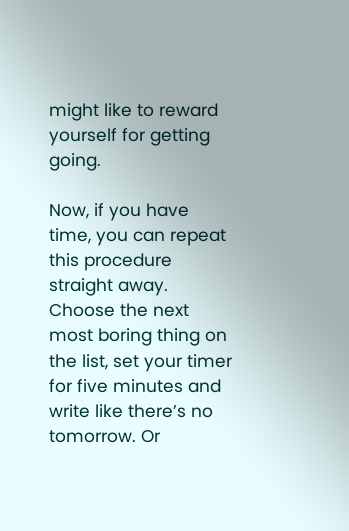might like to reward yourself for getting going.

Now, if you have time, you can repeat this procedure straight away. Choose the next most boring thing on the list, set your timer for five minutes and write like there’s no tomorrow. Or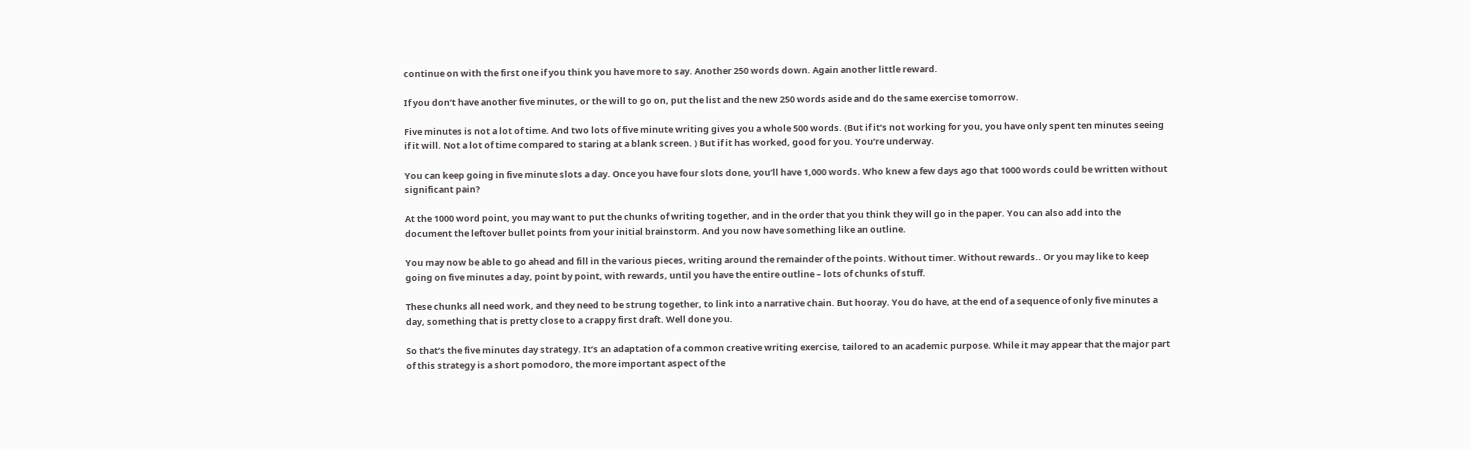continue on with the first one if you think you have more to say. Another 250 words down. Again another little reward.

If you don’t have another five minutes, or the will to go on, put the list and the new 250 words aside and do the same exercise tomorrow.

Five minutes is not a lot of time. And two lots of five minute writing gives you a whole 500 words. (But if it’s not working for you, you have only spent ten minutes seeing if it will. Not a lot of time compared to staring at a blank screen. ) But if it has worked, good for you. You’re underway.

You can keep going in five minute slots a day. Once you have four slots done, you’ll have 1,000 words. Who knew a few days ago that 1000 words could be written without significant pain?

At the 1000 word point, you may want to put the chunks of writing together, and in the order that you think they will go in the paper. You can also add into the document the leftover bullet points from your initial brainstorm. And you now have something like an outline.

You may now be able to go ahead and fill in the various pieces, writing around the remainder of the points. Without timer. Without rewards.. Or you may like to keep going on five minutes a day, point by point, with rewards, until you have the entire outline – lots of chunks of stuff.

These chunks all need work, and they need to be strung together, to link into a narrative chain. But hooray. You do have, at the end of a sequence of only five minutes a day, something that is pretty close to a crappy first draft. Well done you.

So that’s the five minutes day strategy. It’s an adaptation of a common creative writing exercise, tailored to an academic purpose. While it may appear that the major part of this strategy is a short pomodoro, the more important aspect of the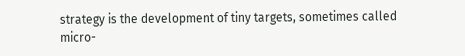strategy is the development of tiny targets, sometimes called micro-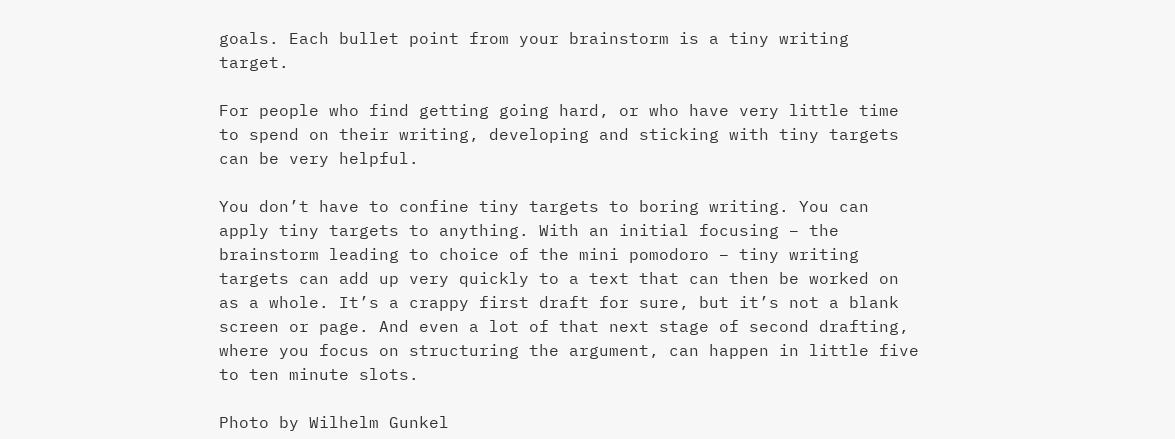goals. Each bullet point from your brainstorm is a tiny writing target.

For people who find getting going hard, or who have very little time to spend on their writing, developing and sticking with tiny targets can be very helpful.

You don’t have to confine tiny targets to boring writing. You can apply tiny targets to anything. With an initial focusing – the brainstorm leading to choice of the mini pomodoro – tiny writing targets can add up very quickly to a text that can then be worked on as a whole. It’s a crappy first draft for sure, but it’s not a blank screen or page. And even a lot of that next stage of second drafting, where you focus on structuring the argument, can happen in little five to ten minute slots.

Photo by Wilhelm Gunkel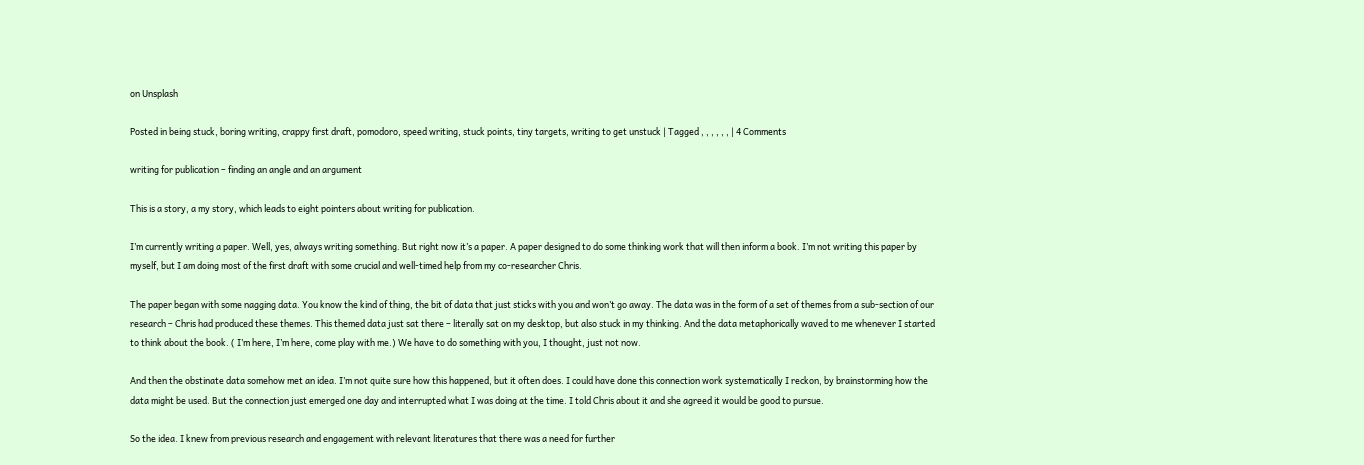on Unsplash

Posted in being stuck, boring writing, crappy first draft, pomodoro, speed writing, stuck points, tiny targets, writing to get unstuck | Tagged , , , , , , | 4 Comments

writing for publication – finding an angle and an argument

This is a story, a my story, which leads to eight pointers about writing for publication.

I’m currently writing a paper. Well, yes, always writing something. But right now it’s a paper. A paper designed to do some thinking work that will then inform a book. I’m not writing this paper by myself, but I am doing most of the first draft with some crucial and well-timed help from my co-researcher Chris.

The paper began with some nagging data. You know the kind of thing, the bit of data that just sticks with you and won’t go away. The data was in the form of a set of themes from a sub-section of our research – Chris had produced these themes. This themed data just sat there – literally sat on my desktop, but also stuck in my thinking. And the data metaphorically waved to me whenever I started to think about the book. ( I’m here, I’m here, come play with me.) We have to do something with you, I thought, just not now.

And then the obstinate data somehow met an idea. I’m not quite sure how this happened, but it often does. I could have done this connection work systematically I reckon, by brainstorming how the data might be used. But the connection just emerged one day and interrupted what I was doing at the time. I told Chris about it and she agreed it would be good to pursue.

So the idea. I knew from previous research and engagement with relevant literatures that there was a need for further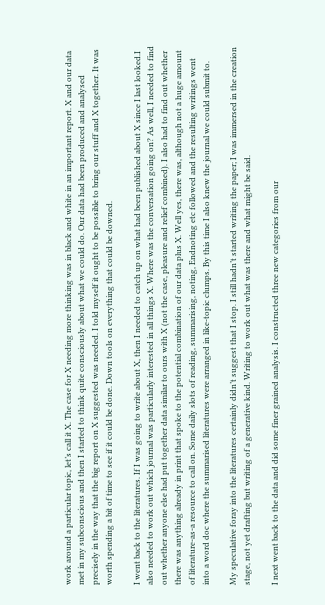work around a particular topic, let’s call it X. The case for X needing more thinking was in black and white in an important report. X and our data met in my subconscious and then I started to think quite consciously about what we could do. Our data had been produced and analysed precisely in the way that the big report on X suggested was needed. I told myself it ought to be possible to bring our stuff and X together. It was worth spending a bit of time to see if it could be done. Down tools on everything that could be downed.

I went back to the literatures. If I was going to write about X, then I needed to catch up on what had been published about X since I last looked.I also needed to work out which journal was particularly interested in all things X. Where was the conversation going on? As well, I needed to find out whether anyone else had put together data similar to ours with X (not the case, pleasure and relief combined). I also had to find out whether there was anything already in print that spoke to the potential combination of our data plus X. Well yes, there was, although not a huge amount of literature-as-a resource to call on. Some daily slots of reading, summarising, noting, Endnoting etc followed and the resulting writings went into a word doc where the summarised literatures were arranged in like-topic clumps. By this time I also knew the journal we could submit to.

My speculative foray into the literatures certainly didn’t suggest that I stop. I still hadn’t started writing the paper; I was immersed in the creation stage, not yet drafting but writing of a generative kind. Writing to work out what was there and what might be said.

I next went back to the data and did some finer grained analysis. I constructed three new categories from our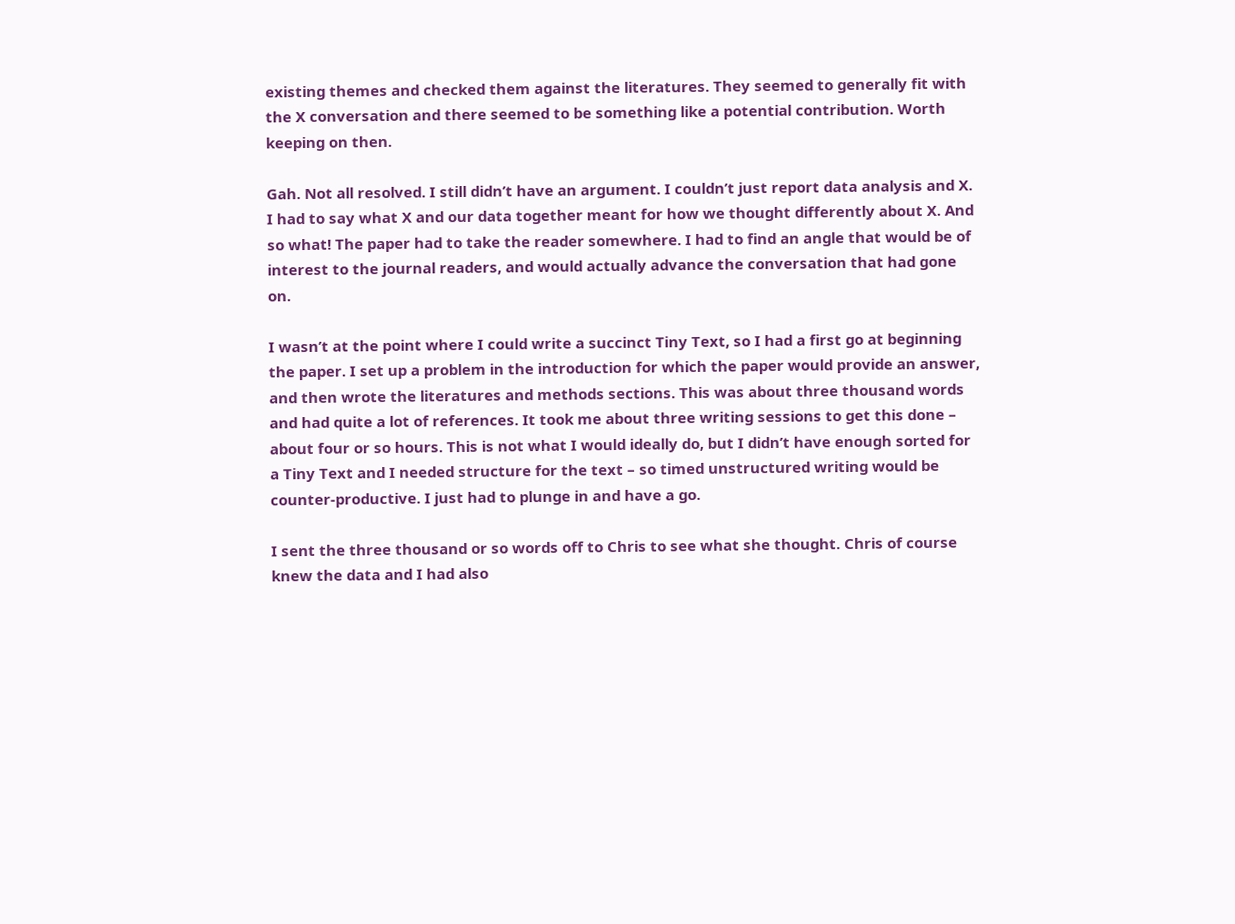existing themes and checked them against the literatures. They seemed to generally fit with the X conversation and there seemed to be something like a potential contribution. Worth keeping on then.

Gah. Not all resolved. I still didn’t have an argument. I couldn’t just report data analysis and X. I had to say what X and our data together meant for how we thought differently about X. And so what! The paper had to take the reader somewhere. I had to find an angle that would be of interest to the journal readers, and would actually advance the conversation that had gone on.

I wasn’t at the point where I could write a succinct Tiny Text, so I had a first go at beginning the paper. I set up a problem in the introduction for which the paper would provide an answer, and then wrote the literatures and methods sections. This was about three thousand words and had quite a lot of references. It took me about three writing sessions to get this done – about four or so hours. This is not what I would ideally do, but I didn’t have enough sorted for a Tiny Text and I needed structure for the text – so timed unstructured writing would be counter-productive. I just had to plunge in and have a go.

I sent the three thousand or so words off to Chris to see what she thought. Chris of course knew the data and I had also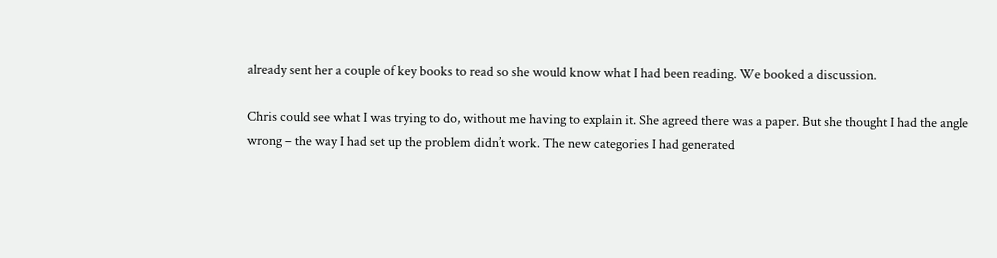already sent her a couple of key books to read so she would know what I had been reading. We booked a discussion.

Chris could see what I was trying to do, without me having to explain it. She agreed there was a paper. But she thought I had the angle wrong – the way I had set up the problem didn’t work. The new categories I had generated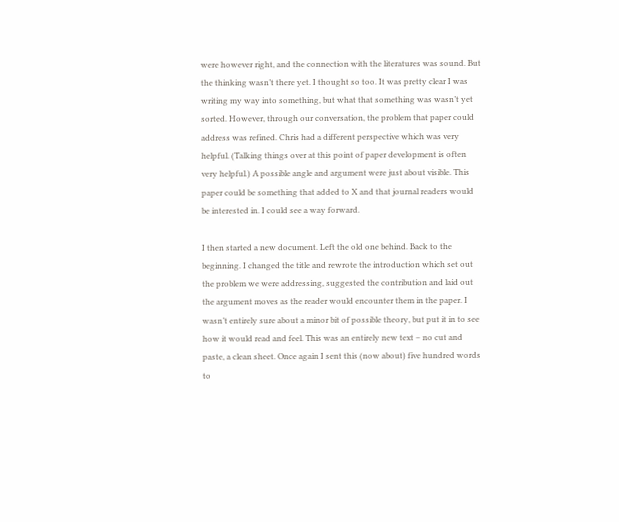were however right, and the connection with the literatures was sound. But the thinking wasn’t there yet. I thought so too. It was pretty clear I was writing my way into something, but what that something was wasn’t yet sorted. However, through our conversation, the problem that paper could address was refined. Chris had a different perspective which was very helpful. (Talking things over at this point of paper development is often very helpful.) A possible angle and argument were just about visible. This paper could be something that added to X and that journal readers would be interested in. I could see a way forward.

I then started a new document. Left the old one behind. Back to the beginning. I changed the title and rewrote the introduction which set out the problem we were addressing, suggested the contribution and laid out the argument moves as the reader would encounter them in the paper. I wasn’t entirely sure about a minor bit of possible theory, but put it in to see how it would read and feel. This was an entirely new text – no cut and paste, a clean sheet. Once again I sent this (now about) five hundred words to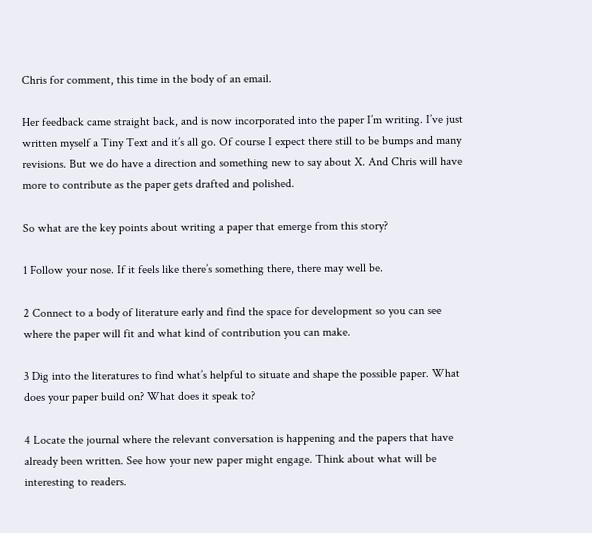Chris for comment, this time in the body of an email.

Her feedback came straight back, and is now incorporated into the paper I’m writing. I’ve just written myself a Tiny Text and it’s all go. Of course I expect there still to be bumps and many revisions. But we do have a direction and something new to say about X. And Chris will have more to contribute as the paper gets drafted and polished.

So what are the key points about writing a paper that emerge from this story?

1 Follow your nose. If it feels like there’s something there, there may well be.

2 Connect to a body of literature early and find the space for development so you can see where the paper will fit and what kind of contribution you can make.

3 Dig into the literatures to find what’s helpful to situate and shape the possible paper. What does your paper build on? What does it speak to?

4 Locate the journal where the relevant conversation is happening and the papers that have already been written. See how your new paper might engage. Think about what will be interesting to readers.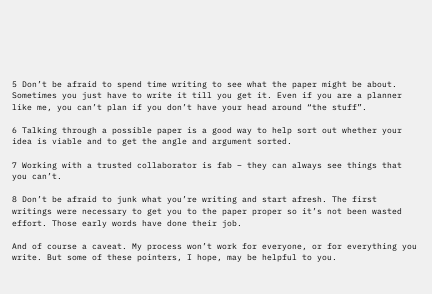5 Don’t be afraid to spend time writing to see what the paper might be about. Sometimes you just have to write it till you get it. Even if you are a planner like me, you can’t plan if you don’t have your head around “the stuff”.

6 Talking through a possible paper is a good way to help sort out whether your idea is viable and to get the angle and argument sorted.

7 Working with a trusted collaborator is fab – they can always see things that you can’t.

8 Don’t be afraid to junk what you’re writing and start afresh. The first writings were necessary to get you to the paper proper so it’s not been wasted effort. Those early words have done their job.

And of course a caveat. My process won’t work for everyone, or for everything you write. But some of these pointers, I hope, may be helpful to you.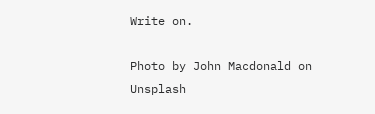Write on.

Photo by John Macdonald on Unsplash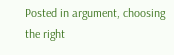Posted in argument, choosing the right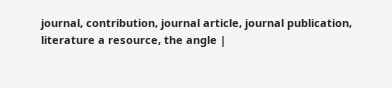journal, contribution, journal article, journal publication, literature a resource, the angle |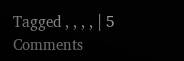Tagged , , , , | 5 Comments